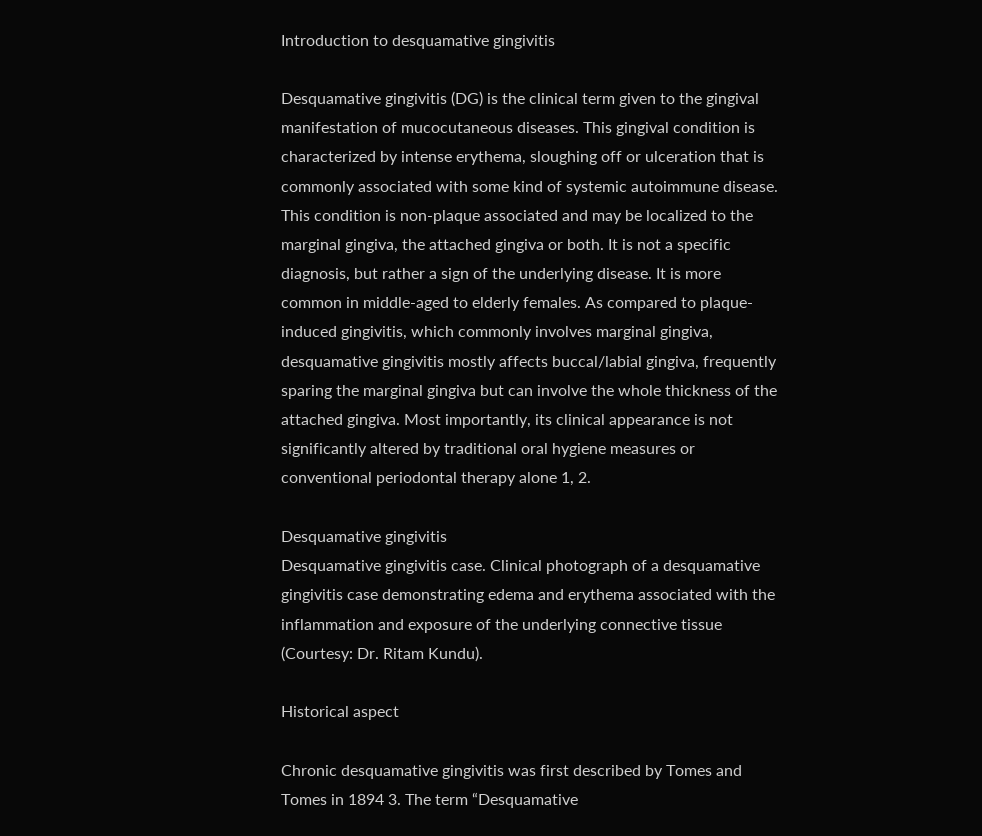Introduction to desquamative gingivitis

Desquamative gingivitis (DG) is the clinical term given to the gingival manifestation of mucocutaneous diseases. This gingival condition is characterized by intense erythema, sloughing off or ulceration that is commonly associated with some kind of systemic autoimmune disease. This condition is non-plaque associated and may be localized to the marginal gingiva, the attached gingiva or both. It is not a specific diagnosis, but rather a sign of the underlying disease. It is more common in middle-aged to elderly females. As compared to plaque-induced gingivitis, which commonly involves marginal gingiva, desquamative gingivitis mostly affects buccal/labial gingiva, frequently sparing the marginal gingiva but can involve the whole thickness of the attached gingiva. Most importantly, its clinical appearance is not significantly altered by traditional oral hygiene measures or conventional periodontal therapy alone 1, 2.

Desquamative gingivitis
Desquamative gingivitis case. Clinical photograph of a desquamative gingivitis case demonstrating edema and erythema associated with the inflammation and exposure of the underlying connective tissue (Courtesy: Dr. Ritam Kundu).

Historical aspect

Chronic desquamative gingivitis was first described by Tomes and Tomes in 1894 3. The term “Desquamative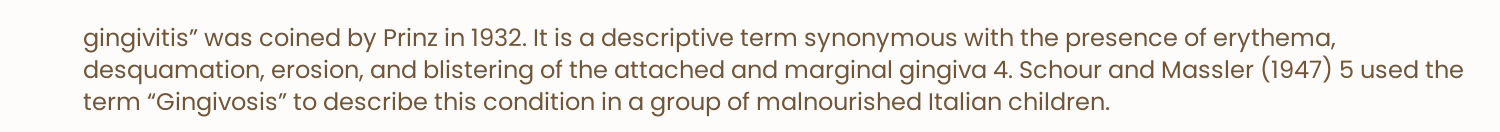gingivitis” was coined by Prinz in 1932. It is a descriptive term synonymous with the presence of erythema, desquamation, erosion, and blistering of the attached and marginal gingiva 4. Schour and Massler (1947) 5 used the term “Gingivosis” to describe this condition in a group of malnourished Italian children.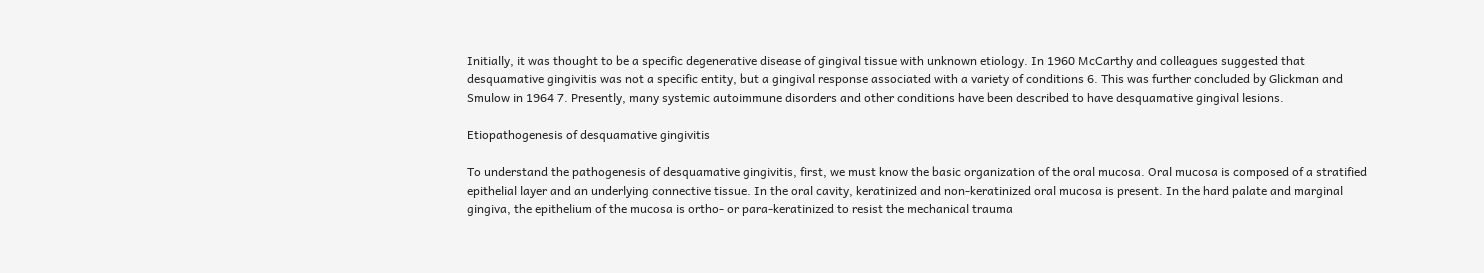Initially, it was thought to be a specific degenerative disease of gingival tissue with unknown etiology. In 1960 McCarthy and colleagues suggested that desquamative gingivitis was not a specific entity, but a gingival response associated with a variety of conditions 6. This was further concluded by Glickman and Smulow in 1964 7. Presently, many systemic autoimmune disorders and other conditions have been described to have desquamative gingival lesions.

Etiopathogenesis of desquamative gingivitis

To understand the pathogenesis of desquamative gingivitis, first, we must know the basic organization of the oral mucosa. Oral mucosa is composed of a stratified epithelial layer and an underlying connective tissue. In the oral cavity, keratinized and non-keratinized oral mucosa is present. In the hard palate and marginal gingiva, the epithelium of the mucosa is ortho- or para-keratinized to resist the mechanical trauma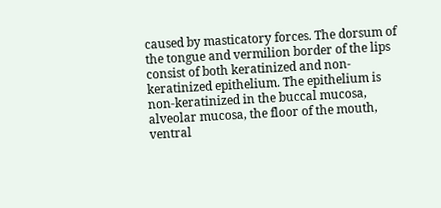caused by masticatory forces. The dorsum of the tongue and vermilion border of the lips consist of both keratinized and non-keratinized epithelium. The epithelium is non-keratinized in the buccal mucosa, alveolar mucosa, the floor of the mouth, ventral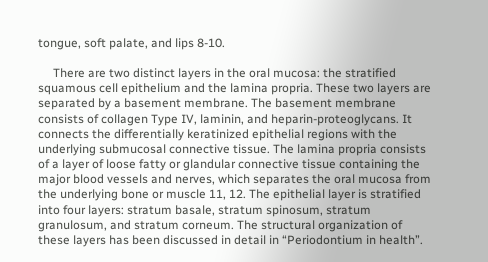tongue, soft palate, and lips 8-10.

     There are two distinct layers in the oral mucosa: the stratified squamous cell epithelium and the lamina propria. These two layers are separated by a basement membrane. The basement membrane consists of collagen Type IV, laminin, and heparin-proteoglycans. It connects the differentially keratinized epithelial regions with the underlying submucosal connective tissue. The lamina propria consists of a layer of loose fatty or glandular connective tissue containing the major blood vessels and nerves, which separates the oral mucosa from the underlying bone or muscle 11, 12. The epithelial layer is stratified into four layers: stratum basale, stratum spinosum, stratum granulosum, and stratum corneum. The structural organization of these layers has been discussed in detail in “Periodontium in health”.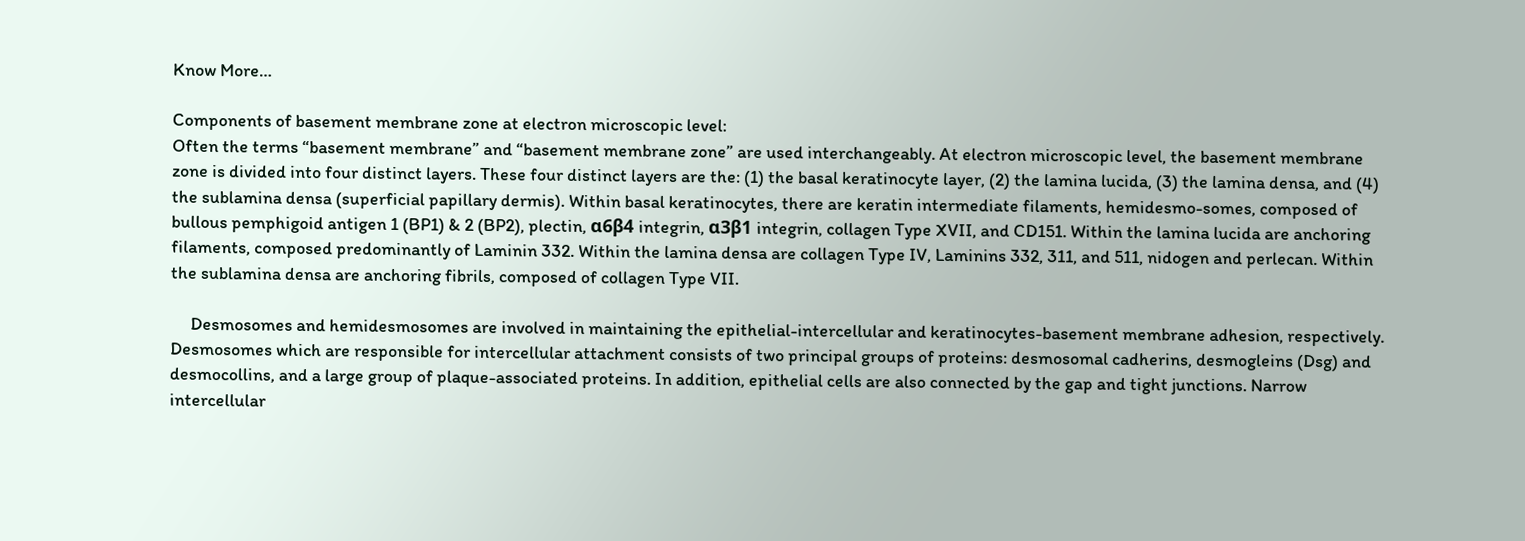Know More…

Components of basement membrane zone at electron microscopic level:
Often the terms “basement membrane” and “basement membrane zone” are used interchangeably. At electron microscopic level, the basement membrane zone is divided into four distinct layers. These four distinct layers are the: (1) the basal keratinocyte layer, (2) the lamina lucida, (3) the lamina densa, and (4) the sublamina densa (superficial papillary dermis). Within basal keratinocytes, there are keratin intermediate filaments, hemidesmo-somes, composed of bullous pemphigoid antigen 1 (BP1) & 2 (BP2), plectin, α6β4 integrin, α3β1 integrin, collagen Type XVII, and CD151. Within the lamina lucida are anchoring filaments, composed predominantly of Laminin 332. Within the lamina densa are collagen Type IV, Laminins 332, 311, and 511, nidogen and perlecan. Within the sublamina densa are anchoring fibrils, composed of collagen Type VII.

     Desmosomes and hemidesmosomes are involved in maintaining the epithelial-intercellular and keratinocytes-basement membrane adhesion, respectively. Desmosomes which are responsible for intercellular attachment consists of two principal groups of proteins: desmosomal cadherins, desmogleins (Dsg) and desmocollins, and a large group of plaque-associated proteins. In addition, epithelial cells are also connected by the gap and tight junctions. Narrow intercellular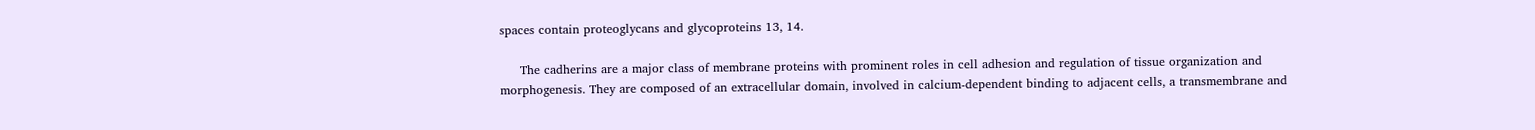spaces contain proteoglycans and glycoproteins 13, 14.

     The cadherins are a major class of membrane proteins with prominent roles in cell adhesion and regulation of tissue organization and morphogenesis. They are composed of an extracellular domain, involved in calcium-dependent binding to adjacent cells, a transmembrane and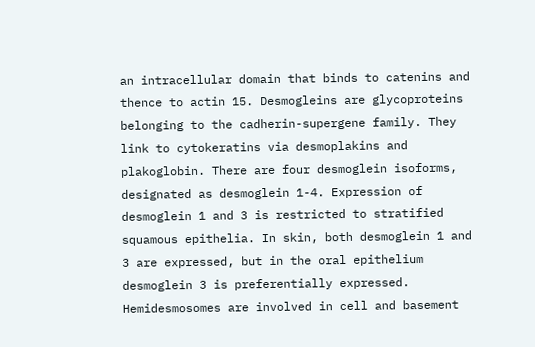an intracellular domain that binds to catenins and thence to actin 15. Desmogleins are glycoproteins belonging to the cadherin-supergene family. They link to cytokeratins via desmoplakins and plakoglobin. There are four desmoglein isoforms, designated as desmoglein 1-4. Expression of desmoglein 1 and 3 is restricted to stratified squamous epithelia. In skin, both desmoglein 1 and 3 are expressed, but in the oral epithelium desmoglein 3 is preferentially expressed. Hemidesmosomes are involved in cell and basement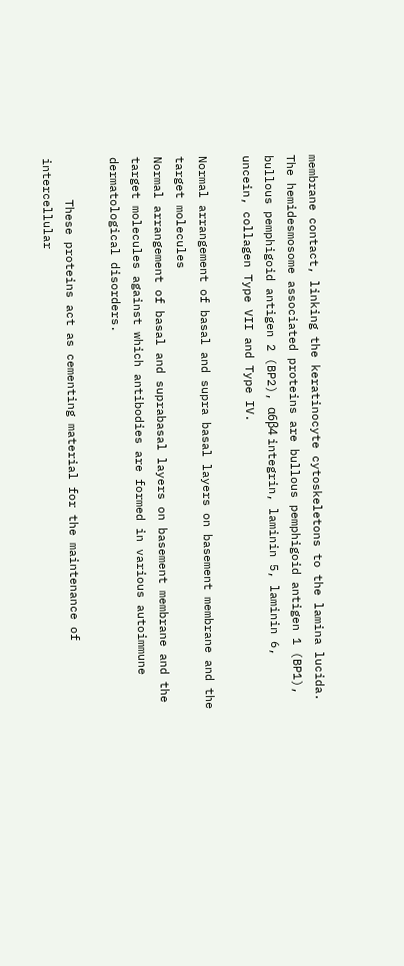membrane contact, linking the keratinocyte cytoskeletons to the lamina lucida. The hemidesmosome associated proteins are bullous pemphigoid antigen 1 (BP1), bullous pemphigoid antigen 2 (BP2), α6β4 integrin, laminin 5, laminin 6, uncein, collagen Type VII and Type IV.

Normal arrangement of basal and supra basal layers on basement membrane and the target molecules
Normal arrangement of basal and suprabasal layers on basement membrane and the target molecules against which antibodies are formed in various autoimmune dermatological disorders.

      These proteins act as cementing material for the maintenance of intercellular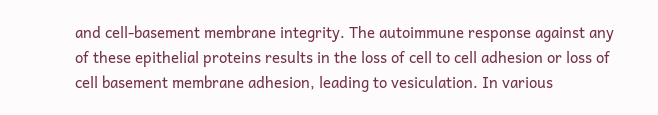and cell-basement membrane integrity. The autoimmune response against any of these epithelial proteins results in the loss of cell to cell adhesion or loss of cell basement membrane adhesion, leading to vesiculation. In various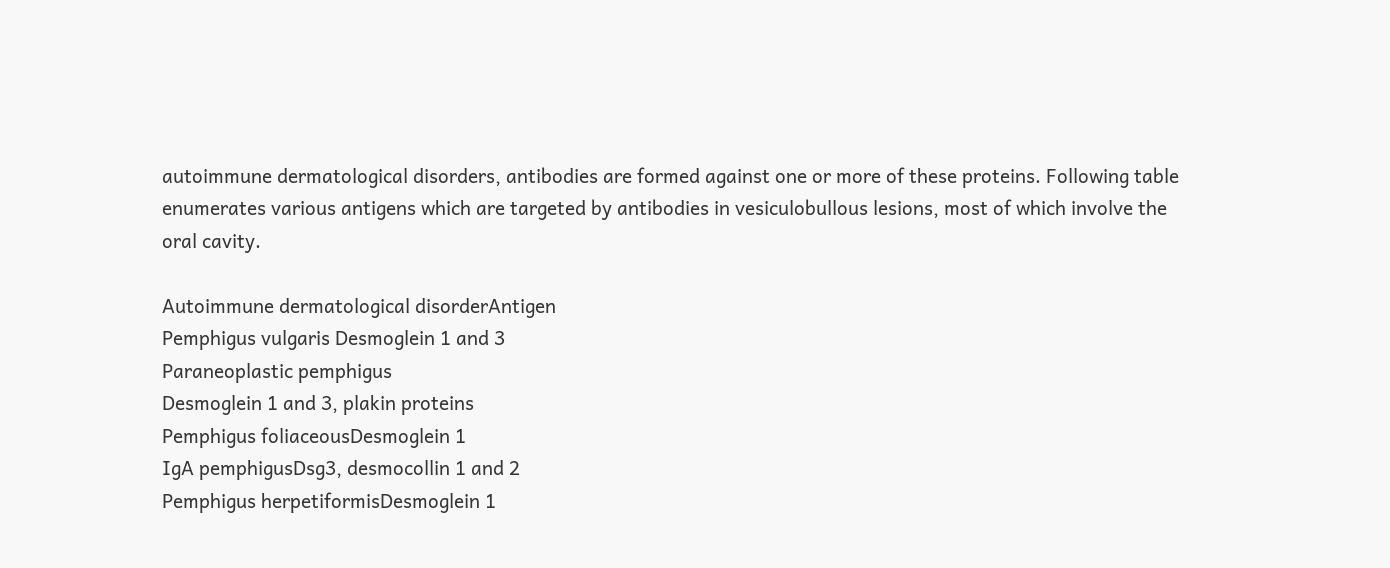autoimmune dermatological disorders, antibodies are formed against one or more of these proteins. Following table enumerates various antigens which are targeted by antibodies in vesiculobullous lesions, most of which involve the oral cavity.

Autoimmune dermatological disorderAntigen
Pemphigus vulgaris Desmoglein 1 and 3
Paraneoplastic pemphigus
Desmoglein 1 and 3, plakin proteins
Pemphigus foliaceousDesmoglein 1
IgA pemphigusDsg3, desmocollin 1 and 2
Pemphigus herpetiformisDesmoglein 1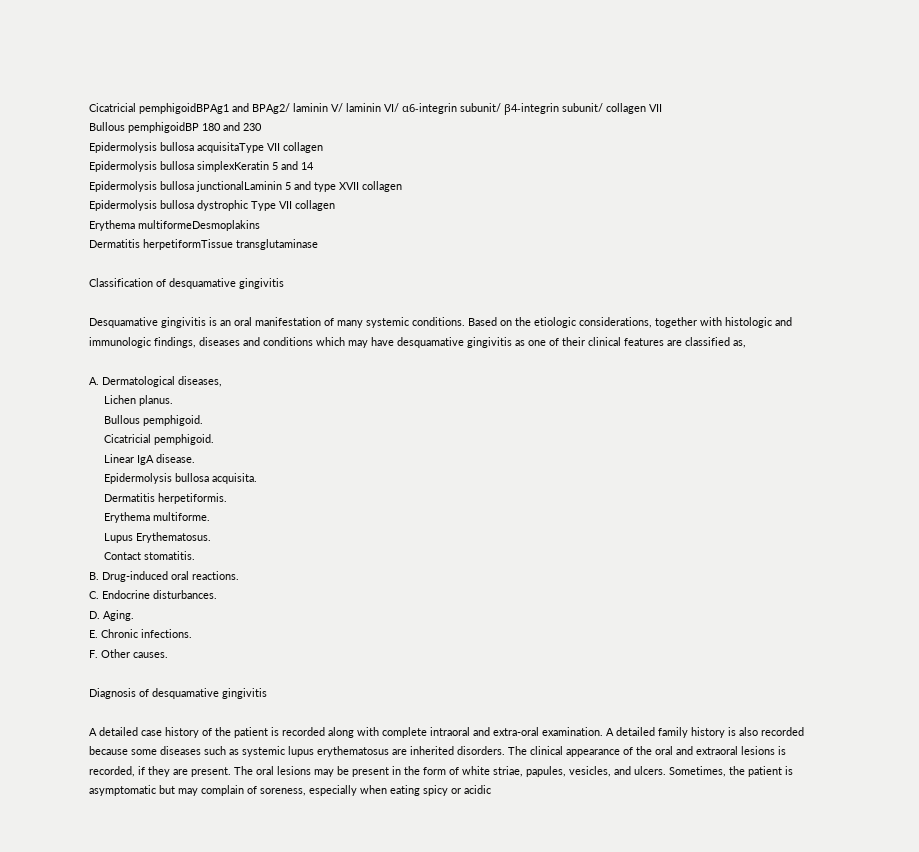Cicatricial pemphigoidBPAg1 and BPAg2/ laminin V/ laminin VI/ α6-integrin subunit/ β4-integrin subunit/ collagen VII
Bullous pemphigoidBP 180 and 230
Epidermolysis bullosa acquisitaType VII collagen
Epidermolysis bullosa simplexKeratin 5 and 14
Epidermolysis bullosa junctionalLaminin 5 and type XVII collagen
Epidermolysis bullosa dystrophic Type VII collagen
Erythema multiformeDesmoplakins
Dermatitis herpetiformTissue transglutaminase

Classification of desquamative gingivitis

Desquamative gingivitis is an oral manifestation of many systemic conditions. Based on the etiologic considerations, together with histologic and immunologic findings, diseases and conditions which may have desquamative gingivitis as one of their clinical features are classified as,

A. Dermatological diseases,
     Lichen planus.
     Bullous pemphigoid.
     Cicatricial pemphigoid.
     Linear IgA disease.
     Epidermolysis bullosa acquisita.
     Dermatitis herpetiformis.
     Erythema multiforme.
     Lupus Erythematosus.
     Contact stomatitis.
B. Drug-induced oral reactions.
C. Endocrine disturbances.
D. Aging.
E. Chronic infections.
F. Other causes.

Diagnosis of desquamative gingivitis

A detailed case history of the patient is recorded along with complete intraoral and extra-oral examination. A detailed family history is also recorded because some diseases such as systemic lupus erythematosus are inherited disorders. The clinical appearance of the oral and extraoral lesions is recorded, if they are present. The oral lesions may be present in the form of white striae, papules, vesicles, and ulcers. Sometimes, the patient is asymptomatic but may complain of soreness, especially when eating spicy or acidic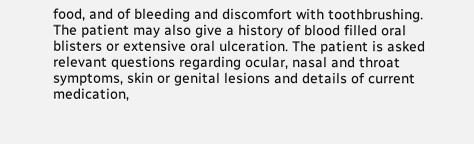food, and of bleeding and discomfort with toothbrushing. The patient may also give a history of blood filled oral blisters or extensive oral ulceration. The patient is asked relevant questions regarding ocular, nasal and throat symptoms, skin or genital lesions and details of current medication,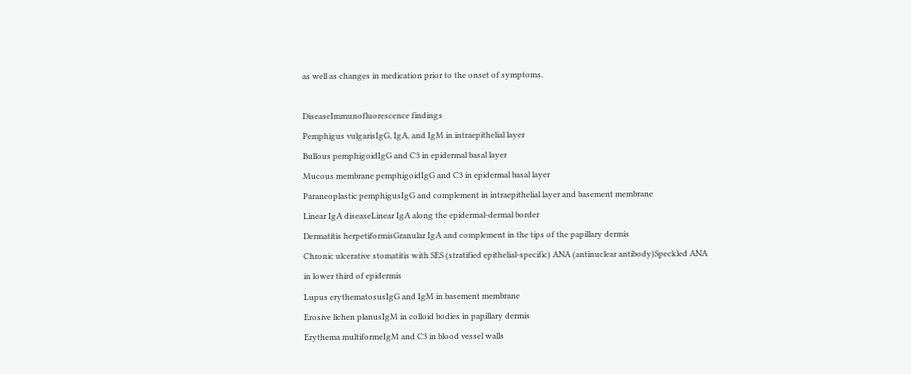as well as changes in medication prior to the onset of symptoms.

DiseaseImmunofluorescence findings
Pemphigus vulgarisIgG, IgA, and IgM in intraepithelial layer
Bullous pemphigoidIgG and C3 in epidermal basal layer
Mucous membrane pemphigoidIgG and C3 in epidermal basal layer
Paraneoplastic pemphigusIgG and complement in intraepithelial layer and basement membrane
Linear IgA diseaseLinear IgA along the epidermal-dermal border
Dermatitis herpetiformisGranular IgA and complement in the tips of the papillary dermis
Chronic ulcerative stomatitis with SES (stratified epithelial-specific) ANA (antinuclear antibody)Speckled ANA in lower third of epidermis
Lupus erythematosusIgG and IgM in basement membrane
Erosive lichen planusIgM in colloid bodies in papillary dermis
Erythema multiformeIgM and C3 in blood vessel walls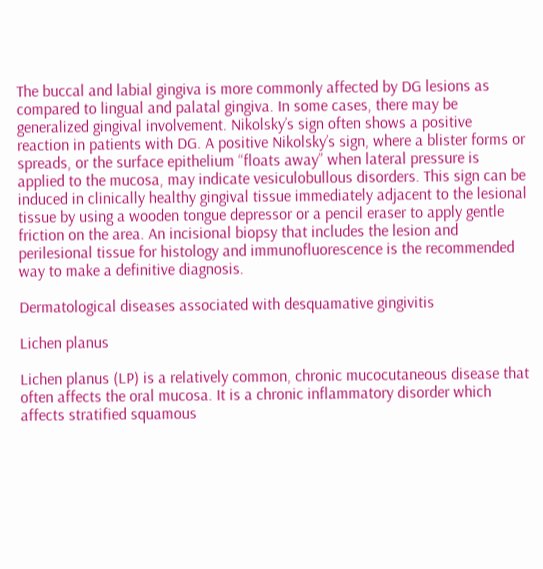The buccal and labial gingiva is more commonly affected by DG lesions as compared to lingual and palatal gingiva. In some cases, there may be generalized gingival involvement. Nikolsky’s sign often shows a positive reaction in patients with DG. A positive Nikolsky’s sign, where a blister forms or spreads, or the surface epithelium “floats away” when lateral pressure is applied to the mucosa, may indicate vesiculobullous disorders. This sign can be induced in clinically healthy gingival tissue immediately adjacent to the lesional tissue by using a wooden tongue depressor or a pencil eraser to apply gentle friction on the area. An incisional biopsy that includes the lesion and perilesional tissue for histology and immunofluorescence is the recommended way to make a definitive diagnosis.

Dermatological diseases associated with desquamative gingivitis

Lichen planus

Lichen planus (LP) is a relatively common, chronic mucocutaneous disease that often affects the oral mucosa. It is a chronic inflammatory disorder which affects stratified squamous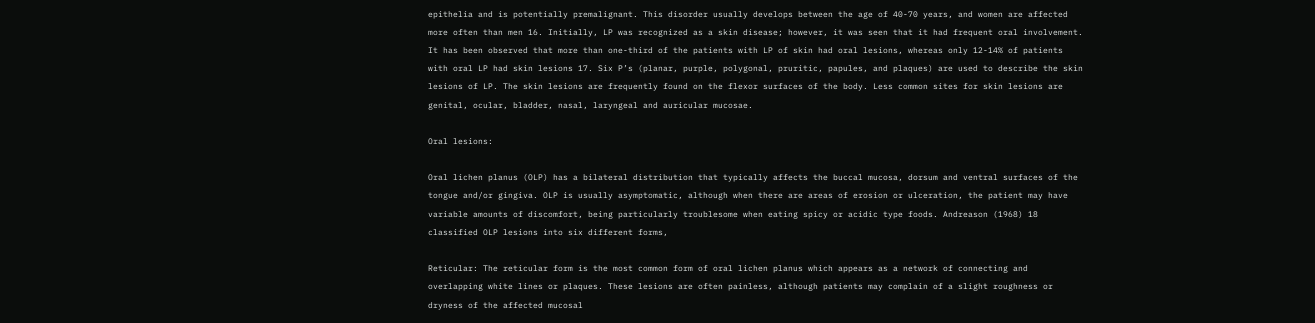epithelia and is potentially premalignant. This disorder usually develops between the age of 40-70 years, and women are affected more often than men 16. Initially, LP was recognized as a skin disease; however, it was seen that it had frequent oral involvement. It has been observed that more than one-third of the patients with LP of skin had oral lesions, whereas only 12-14% of patients with oral LP had skin lesions 17. Six P’s (planar, purple, polygonal, pruritic, papules, and plaques) are used to describe the skin lesions of LP. The skin lesions are frequently found on the flexor surfaces of the body. Less common sites for skin lesions are genital, ocular, bladder, nasal, laryngeal and auricular mucosae.

Oral lesions:

Oral lichen planus (OLP) has a bilateral distribution that typically affects the buccal mucosa, dorsum and ventral surfaces of the tongue and/or gingiva. OLP is usually asymptomatic, although when there are areas of erosion or ulceration, the patient may have variable amounts of discomfort, being particularly troublesome when eating spicy or acidic type foods. Andreason (1968) 18 classified OLP lesions into six different forms,

Reticular: The reticular form is the most common form of oral lichen planus which appears as a network of connecting and overlapping white lines or plaques. These lesions are often painless, although patients may complain of a slight roughness or dryness of the affected mucosal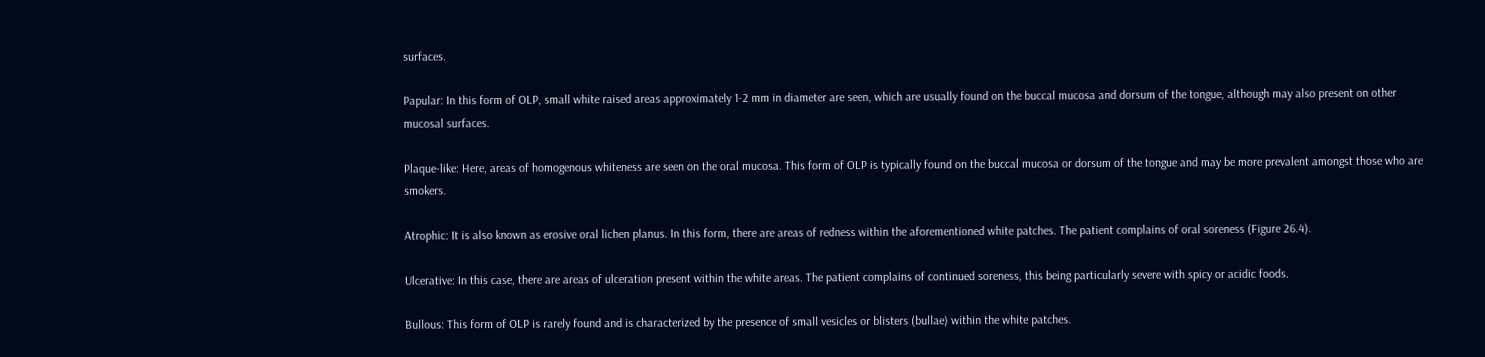surfaces.

Papular: In this form of OLP, small white raised areas approximately 1-2 mm in diameter are seen, which are usually found on the buccal mucosa and dorsum of the tongue, although may also present on other mucosal surfaces.

Plaque-like: Here, areas of homogenous whiteness are seen on the oral mucosa. This form of OLP is typically found on the buccal mucosa or dorsum of the tongue and may be more prevalent amongst those who are smokers.

Atrophic: It is also known as erosive oral lichen planus. In this form, there are areas of redness within the aforementioned white patches. The patient complains of oral soreness (Figure 26.4).

Ulcerative: In this case, there are areas of ulceration present within the white areas. The patient complains of continued soreness, this being particularly severe with spicy or acidic foods.

Bullous: This form of OLP is rarely found and is characterized by the presence of small vesicles or blisters (bullae) within the white patches.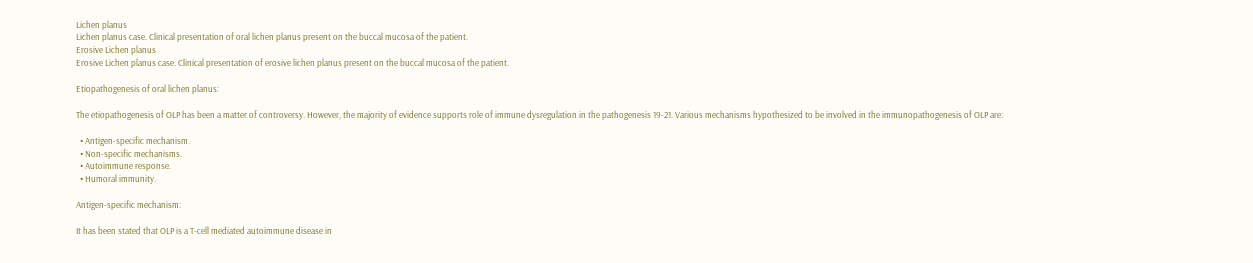Lichen planus
Lichen planus case. Clinical presentation of oral lichen planus present on the buccal mucosa of the patient.
Erosive Lichen planus
Erosive Lichen planus case. Clinical presentation of erosive lichen planus present on the buccal mucosa of the patient.

Etiopathogenesis of oral lichen planus:

The etiopathogenesis of OLP has been a matter of controversy. However, the majority of evidence supports role of immune dysregulation in the pathogenesis 19-21. Various mechanisms hypothesized to be involved in the immunopathogenesis of OLP are:

  • Antigen-specific mechanism.
  • Non-specific mechanisms.
  • Autoimmune response.
  • Humoral immunity.

Antigen-specific mechanism:

It has been stated that OLP is a T-cell mediated autoimmune disease in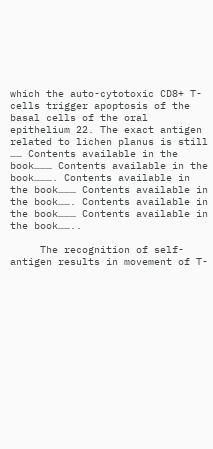which the auto-cytotoxic CD8+ T-cells trigger apoptosis of the basal cells of the oral epithelium 22. The exact antigen related to lichen planus is still …… Contents available in the book……… Contents available in the book………. Contents available in the book……… Contents available in the book……. Contents available in the book……… Contents available in the book……..

     The recognition of self-antigen results in movement of T-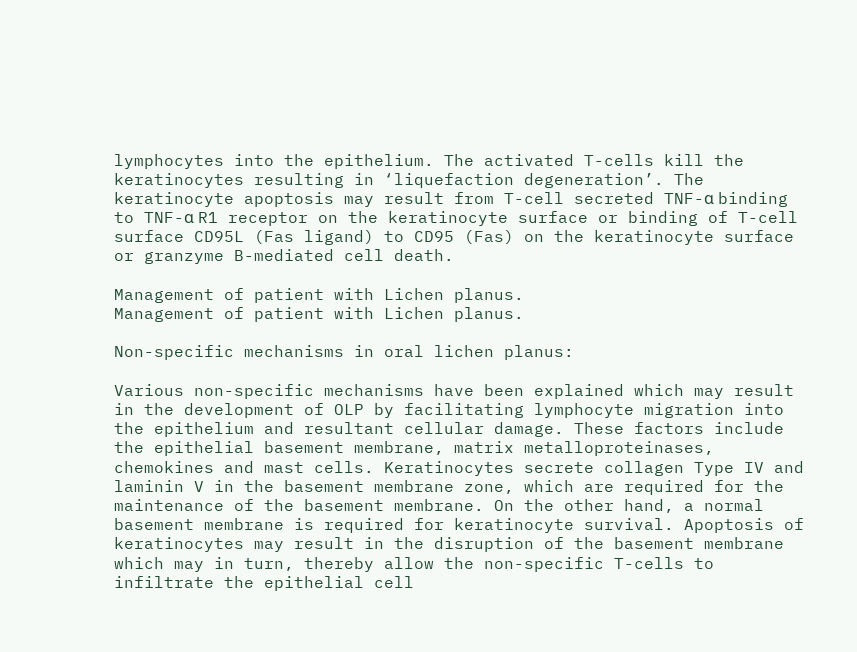lymphocytes into the epithelium. The activated T-cells kill the keratinocytes resulting in ‘liquefaction degeneration’. The keratinocyte apoptosis may result from T-cell secreted TNF-α binding to TNF-α R1 receptor on the keratinocyte surface or binding of T-cell surface CD95L (Fas ligand) to CD95 (Fas) on the keratinocyte surface or granzyme B-mediated cell death.

Management of patient with Lichen planus.
Management of patient with Lichen planus.

Non-specific mechanisms in oral lichen planus:

Various non-specific mechanisms have been explained which may result in the development of OLP by facilitating lymphocyte migration into the epithelium and resultant cellular damage. These factors include the epithelial basement membrane, matrix metalloproteinases, chemokines and mast cells. Keratinocytes secrete collagen Type IV and laminin V in the basement membrane zone, which are required for the maintenance of the basement membrane. On the other hand, a normal basement membrane is required for keratinocyte survival. Apoptosis of keratinocytes may result in the disruption of the basement membrane which may in turn, thereby allow the non-specific T-cells to infiltrate the epithelial cell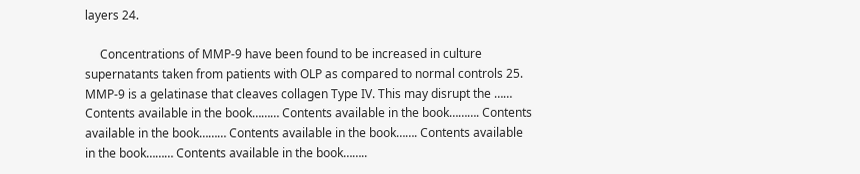layers 24.

     Concentrations of MMP-9 have been found to be increased in culture supernatants taken from patients with OLP as compared to normal controls 25. MMP-9 is a gelatinase that cleaves collagen Type IV. This may disrupt the …… Contents available in the book……… Contents available in the book………. Contents available in the book……… Contents available in the book……. Contents available in the book……… Contents available in the book……..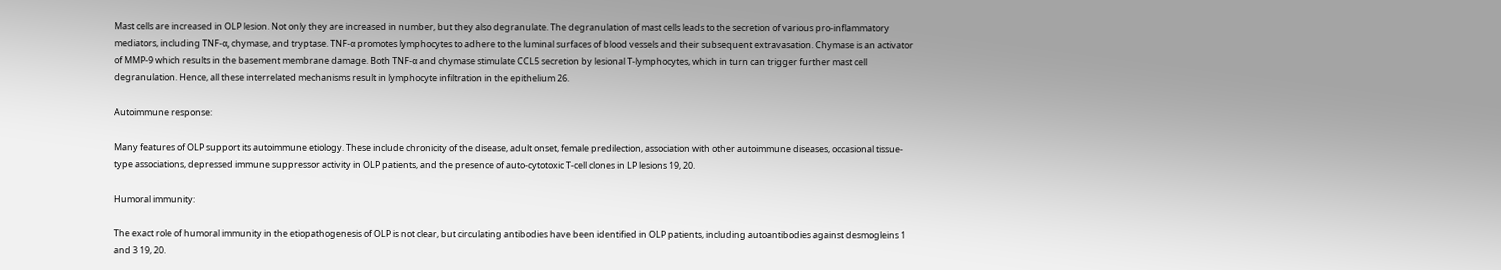Mast cells are increased in OLP lesion. Not only they are increased in number, but they also degranulate. The degranulation of mast cells leads to the secretion of various pro-inflammatory mediators, including TNF-α, chymase, and tryptase. TNF-α promotes lymphocytes to adhere to the luminal surfaces of blood vessels and their subsequent extravasation. Chymase is an activator of MMP-9 which results in the basement membrane damage. Both TNF-α and chymase stimulate CCL5 secretion by lesional T-lymphocytes, which in turn can trigger further mast cell degranulation. Hence, all these interrelated mechanisms result in lymphocyte infiltration in the epithelium 26.

Autoimmune response:

Many features of OLP support its autoimmune etiology. These include chronicity of the disease, adult onset, female predilection, association with other autoimmune diseases, occasional tissue-type associations, depressed immune suppressor activity in OLP patients, and the presence of auto-cytotoxic T-cell clones in LP lesions 19, 20.

Humoral immunity:

The exact role of humoral immunity in the etiopathogenesis of OLP is not clear, but circulating antibodies have been identified in OLP patients, including autoantibodies against desmogleins 1 and 3 19, 20.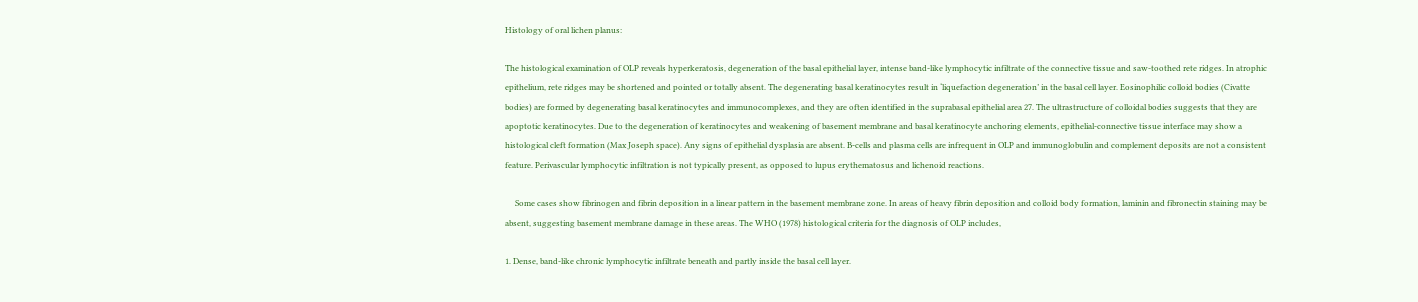Histology of oral lichen planus:

The histological examination of OLP reveals hyperkeratosis, degeneration of the basal epithelial layer, intense band-like lymphocytic infiltrate of the connective tissue and saw-toothed rete ridges. In atrophic epithelium, rete ridges may be shortened and pointed or totally absent. The degenerating basal keratinocytes result in ‘liquefaction degeneration’ in the basal cell layer. Eosinophilic colloid bodies (Civatte bodies) are formed by degenerating basal keratinocytes and immunocomplexes, and they are often identified in the suprabasal epithelial area 27. The ultrastructure of colloidal bodies suggests that they are apoptotic keratinocytes. Due to the degeneration of keratinocytes and weakening of basement membrane and basal keratinocyte anchoring elements, epithelial-connective tissue interface may show a histological cleft formation (Max Joseph space). Any signs of epithelial dysplasia are absent. B-cells and plasma cells are infrequent in OLP and immunoglobulin and complement deposits are not a consistent feature. Perivascular lymphocytic infiltration is not typically present, as opposed to lupus erythematosus and lichenoid reactions.

     Some cases show fibrinogen and fibrin deposition in a linear pattern in the basement membrane zone. In areas of heavy fibrin deposition and colloid body formation, laminin and fibronectin staining may be absent, suggesting basement membrane damage in these areas. The WHO (1978) histological criteria for the diagnosis of OLP includes,

1. Dense, band-like chronic lymphocytic infiltrate beneath and partly inside the basal cell layer.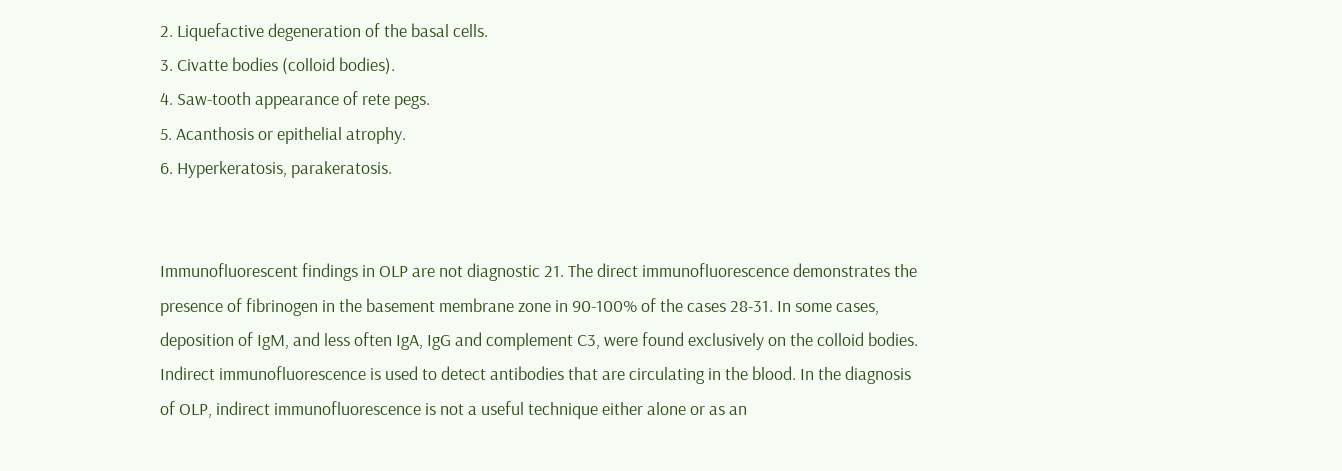2. Liquefactive degeneration of the basal cells.
3. Civatte bodies (colloid bodies).
4. Saw-tooth appearance of rete pegs.
5. Acanthosis or epithelial atrophy.
6. Hyperkeratosis, parakeratosis.


Immunofluorescent findings in OLP are not diagnostic 21. The direct immunofluorescence demonstrates the presence of fibrinogen in the basement membrane zone in 90-100% of the cases 28-31. In some cases, deposition of IgM, and less often IgA, IgG and complement C3, were found exclusively on the colloid bodies. Indirect immunofluorescence is used to detect antibodies that are circulating in the blood. In the diagnosis of OLP, indirect immunofluorescence is not a useful technique either alone or as an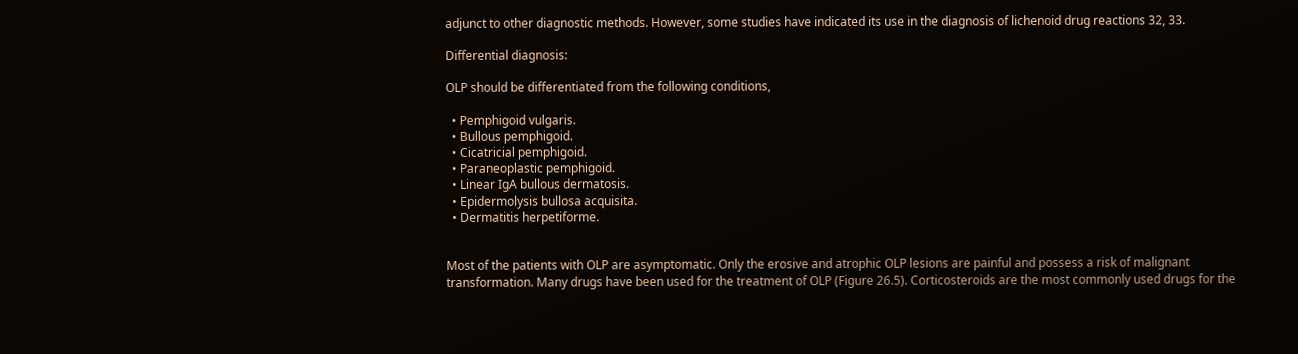adjunct to other diagnostic methods. However, some studies have indicated its use in the diagnosis of lichenoid drug reactions 32, 33.

Differential diagnosis:

OLP should be differentiated from the following conditions,

  • Pemphigoid vulgaris.
  • Bullous pemphigoid.
  • Cicatricial pemphigoid.
  • Paraneoplastic pemphigoid.
  • Linear IgA bullous dermatosis.
  • Epidermolysis bullosa acquisita.
  • Dermatitis herpetiforme.


Most of the patients with OLP are asymptomatic. Only the erosive and atrophic OLP lesions are painful and possess a risk of malignant transformation. Many drugs have been used for the treatment of OLP (Figure 26.5). Corticosteroids are the most commonly used drugs for the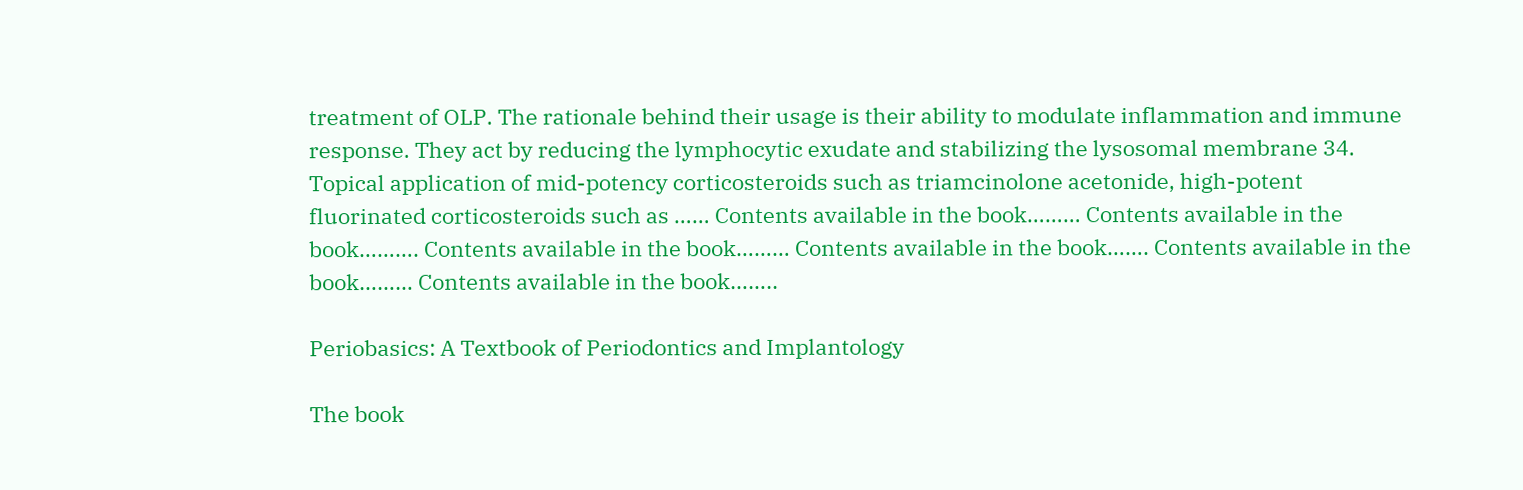treatment of OLP. The rationale behind their usage is their ability to modulate inflammation and immune response. They act by reducing the lymphocytic exudate and stabilizing the lysosomal membrane 34. Topical application of mid-potency corticosteroids such as triamcinolone acetonide, high-potent fluorinated corticosteroids such as …… Contents available in the book……… Contents available in the book………. Contents available in the book……… Contents available in the book……. Contents available in the book……… Contents available in the book……..

Periobasics: A Textbook of Periodontics and Implantology

The book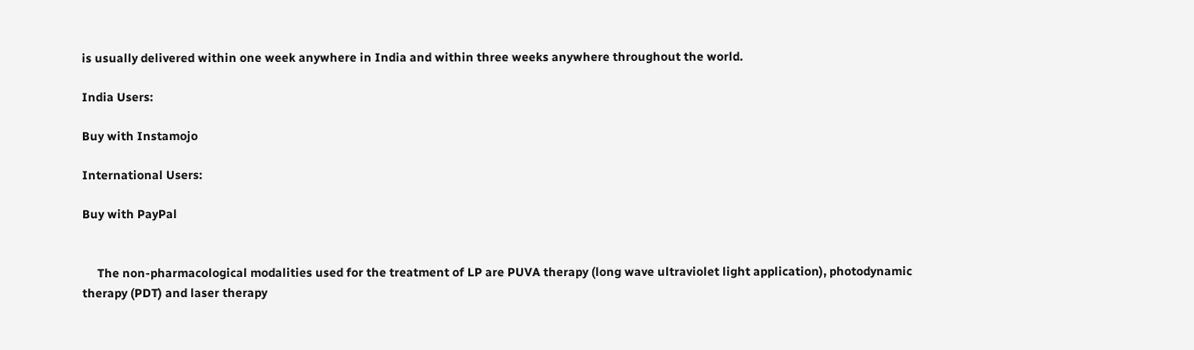is usually delivered within one week anywhere in India and within three weeks anywhere throughout the world.

India Users:

Buy with Instamojo

International Users:

Buy with PayPal


     The non-pharmacological modalities used for the treatment of LP are PUVA therapy (long wave ultraviolet light application), photodynamic therapy (PDT) and laser therapy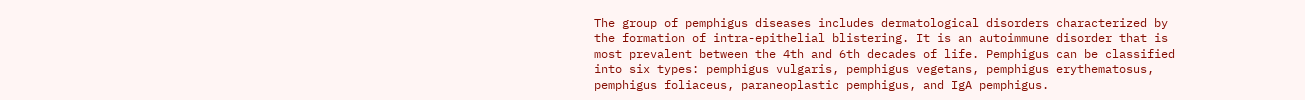The group of pemphigus diseases includes dermatological disorders characterized by the formation of intra-epithelial blistering. It is an autoimmune disorder that is most prevalent between the 4th and 6th decades of life. Pemphigus can be classified into six types: pemphigus vulgaris, pemphigus vegetans, pemphigus erythematosus, pemphigus foliaceus, paraneoplastic pemphigus, and IgA pemphigus.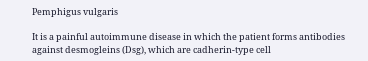Pemphigus vulgaris

It is a painful autoimmune disease in which the patient forms antibodies against desmogleins (Dsg), which are cadherin-type cell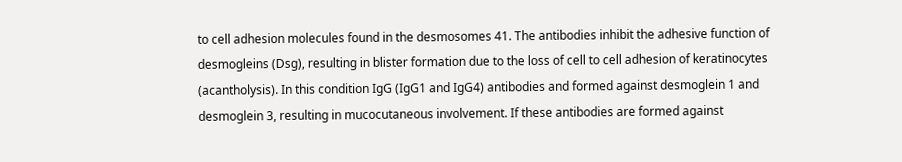to cell adhesion molecules found in the desmosomes 41. The antibodies inhibit the adhesive function of desmogleins (Dsg), resulting in blister formation due to the loss of cell to cell adhesion of keratinocytes (acantholysis). In this condition IgG (IgG1 and IgG4) antibodies and formed against desmoglein 1 and desmoglein 3, resulting in mucocutaneous involvement. If these antibodies are formed against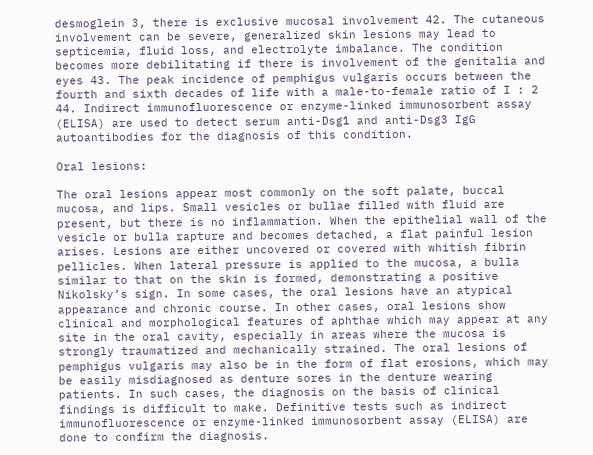desmoglein 3, there is exclusive mucosal involvement 42. The cutaneous involvement can be severe, generalized skin lesions may lead to septicemia, fluid loss, and electrolyte imbalance. The condition becomes more debilitating if there is involvement of the genitalia and eyes 43. The peak incidence of pemphigus vulgaris occurs between the fourth and sixth decades of life with a male-to-female ratio of I : 2 44. Indirect immunofluorescence or enzyme-linked immunosorbent assay (ELISA) are used to detect serum anti-Dsg1 and anti-Dsg3 IgG autoantibodies for the diagnosis of this condition.

Oral lesions:

The oral lesions appear most commonly on the soft palate, buccal mucosa, and lips. Small vesicles or bullae filled with fluid are present, but there is no inflammation. When the epithelial wall of the vesicle or bulla rapture and becomes detached, a flat painful lesion arises. Lesions are either uncovered or covered with whitish fibrin pellicles. When lateral pressure is applied to the mucosa, a bulla similar to that on the skin is formed, demonstrating a positive Nikolsky’s sign. In some cases, the oral lesions have an atypical appearance and chronic course. In other cases, oral lesions show clinical and morphological features of aphthae which may appear at any site in the oral cavity, especially in areas where the mucosa is strongly traumatized and mechanically strained. The oral lesions of pemphigus vulgaris may also be in the form of flat erosions, which may be easily misdiagnosed as denture sores in the denture wearing patients. In such cases, the diagnosis on the basis of clinical findings is difficult to make. Definitive tests such as indirect immunofluorescence or enzyme-linked immunosorbent assay (ELISA) are done to confirm the diagnosis.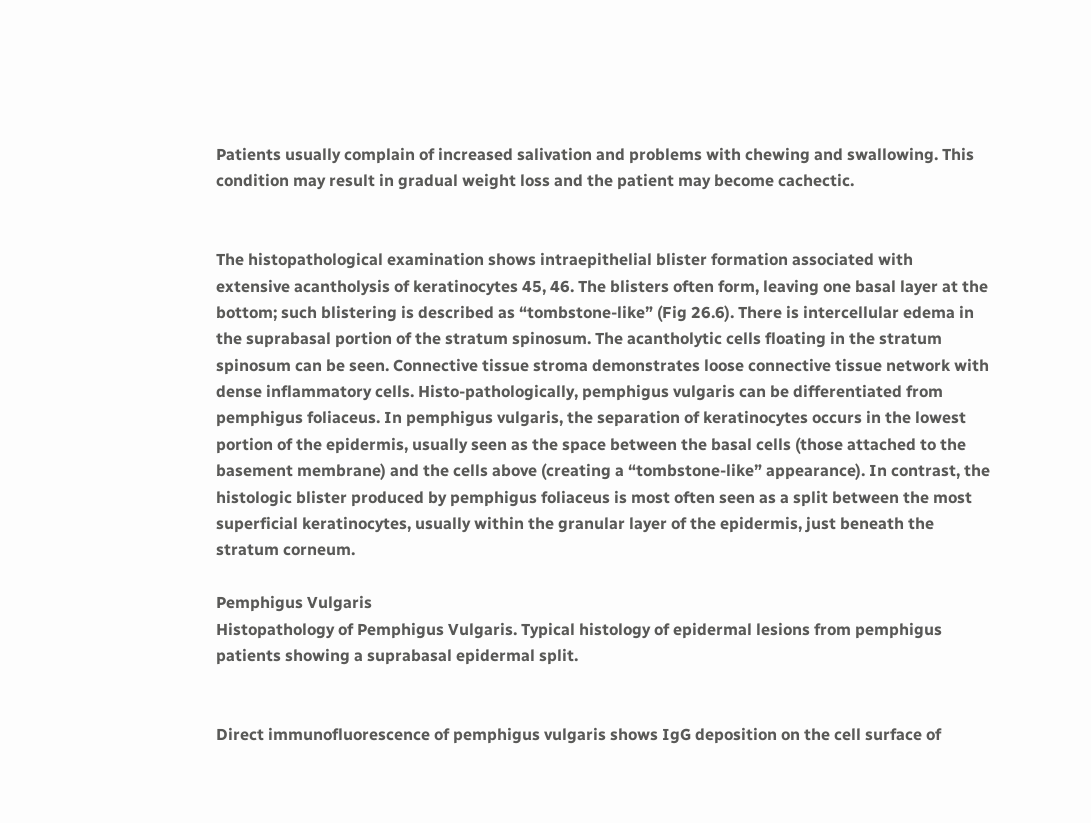Patients usually complain of increased salivation and problems with chewing and swallowing. This condition may result in gradual weight loss and the patient may become cachectic.


The histopathological examination shows intraepithelial blister formation associated with extensive acantholysis of keratinocytes 45, 46. The blisters often form, leaving one basal layer at the bottom; such blistering is described as “tombstone-like” (Fig 26.6). There is intercellular edema in the suprabasal portion of the stratum spinosum. The acantholytic cells floating in the stratum spinosum can be seen. Connective tissue stroma demonstrates loose connective tissue network with dense inflammatory cells. Histo-pathologically, pemphigus vulgaris can be differentiated from pemphigus foliaceus. In pemphigus vulgaris, the separation of keratinocytes occurs in the lowest portion of the epidermis, usually seen as the space between the basal cells (those attached to the basement membrane) and the cells above (creating a “tombstone-like” appearance). In contrast, the histologic blister produced by pemphigus foliaceus is most often seen as a split between the most superficial keratinocytes, usually within the granular layer of the epidermis, just beneath the stratum corneum.

Pemphigus Vulgaris
Histopathology of Pemphigus Vulgaris. Typical histology of epidermal lesions from pemphigus patients showing a suprabasal epidermal split.


Direct immunofluorescence of pemphigus vulgaris shows IgG deposition on the cell surface of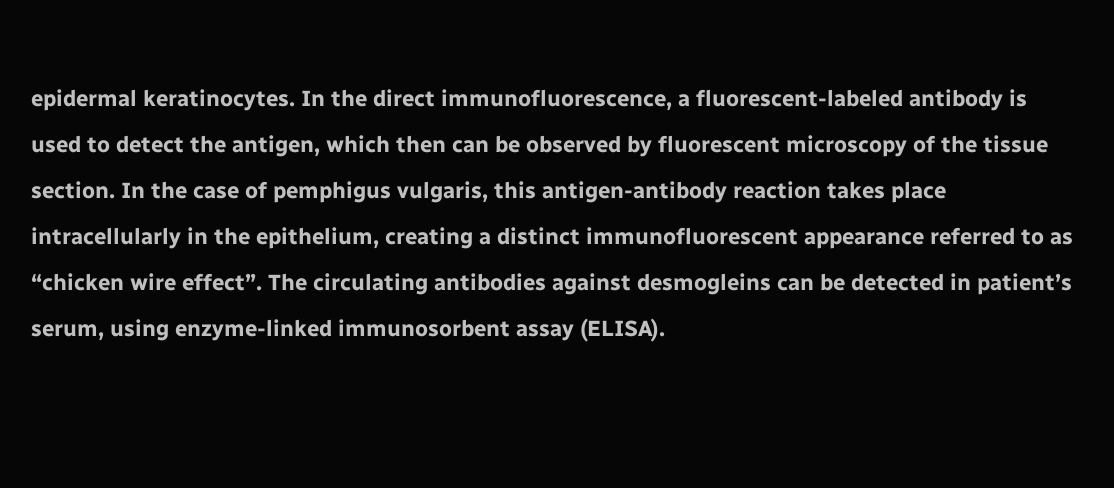epidermal keratinocytes. In the direct immunofluorescence, a fluorescent-labeled antibody is used to detect the antigen, which then can be observed by fluorescent microscopy of the tissue section. In the case of pemphigus vulgaris, this antigen-antibody reaction takes place intracellularly in the epithelium, creating a distinct immunofluorescent appearance referred to as “chicken wire effect”. The circulating antibodies against desmogleins can be detected in patient’s serum, using enzyme-linked immunosorbent assay (ELISA).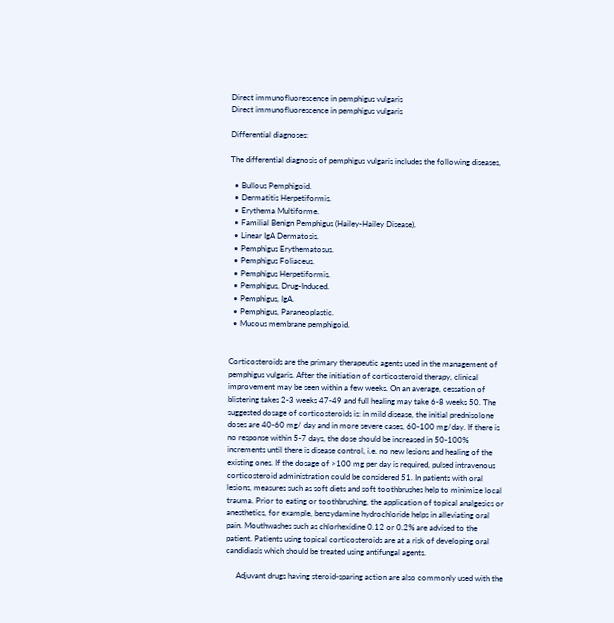Direct immunofluorescence in pemphigus vulgaris
Direct immunofluorescence in pemphigus vulgaris

Differential diagnoses:

The differential diagnosis of pemphigus vulgaris includes the following diseases,

  • Bullous Pemphigoid.
  • Dermatitis Herpetiformis.
  • Erythema Multiforme.
  • Familial Benign Pemphigus (Hailey-Hailey Disease).
  • Linear IgA Dermatosis.
  • Pemphigus Erythematosus.
  • Pemphigus Foliaceus.
  • Pemphigus Herpetiformis.
  • Pemphigus, Drug-Induced.
  • Pemphigus, IgA.
  • Pemphigus, Paraneoplastic.
  • Mucous membrane pemphigoid.


Corticosteroids are the primary therapeutic agents used in the management of pemphigus vulgaris. After the initiation of corticosteroid therapy, clinical improvement may be seen within a few weeks. On an average, cessation of blistering takes 2-3 weeks 47-49 and full healing may take 6-8 weeks 50. The suggested dosage of corticosteroids is: in mild disease, the initial prednisolone doses are 40-60 mg/ day and in more severe cases, 60-100 mg/day. If there is no response within 5-7 days, the dose should be increased in 50-100% increments until there is disease control, i.e. no new lesions and healing of the existing ones. If the dosage of >100 mg per day is required, pulsed intravenous corticosteroid administration could be considered 51. In patients with oral lesions, measures such as soft diets and soft toothbrushes help to minimize local trauma. Prior to eating or toothbrushing, the application of topical analgesics or anesthetics, for example, benzydamine hydrochloride helps in alleviating oral pain. Mouthwashes such as chlorhexidine 0.12 or 0.2% are advised to the patient. Patients using topical corticosteroids are at a risk of developing oral candidiasis which should be treated using antifungal agents.

     Adjuvant drugs having steroid-sparing action are also commonly used with the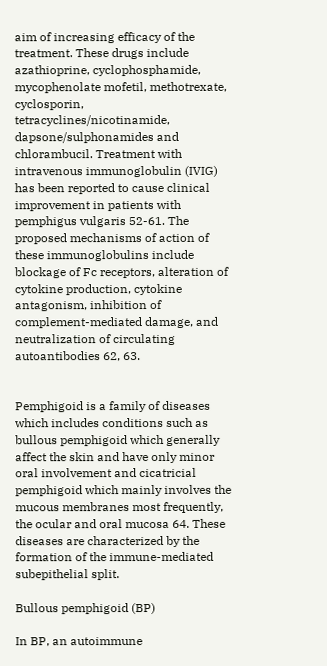aim of increasing efficacy of the treatment. These drugs include azathioprine, cyclophosphamide, mycophenolate mofetil, methotrexate, cyclosporin, tetracyclines/nicotinamide, dapsone/sulphonamides and chlorambucil. Treatment with intravenous immunoglobulin (IVIG) has been reported to cause clinical improvement in patients with pemphigus vulgaris 52-61. The proposed mechanisms of action of these immunoglobulins include blockage of Fc receptors, alteration of cytokine production, cytokine antagonism, inhibition of complement-mediated damage, and neutralization of circulating autoantibodies 62, 63.


Pemphigoid is a family of diseases which includes conditions such as bullous pemphigoid which generally affect the skin and have only minor oral involvement and cicatricial pemphigoid which mainly involves the mucous membranes most frequently, the ocular and oral mucosa 64. These diseases are characterized by the formation of the immune-mediated subepithelial split.

Bullous pemphigoid (BP)

In BP, an autoimmune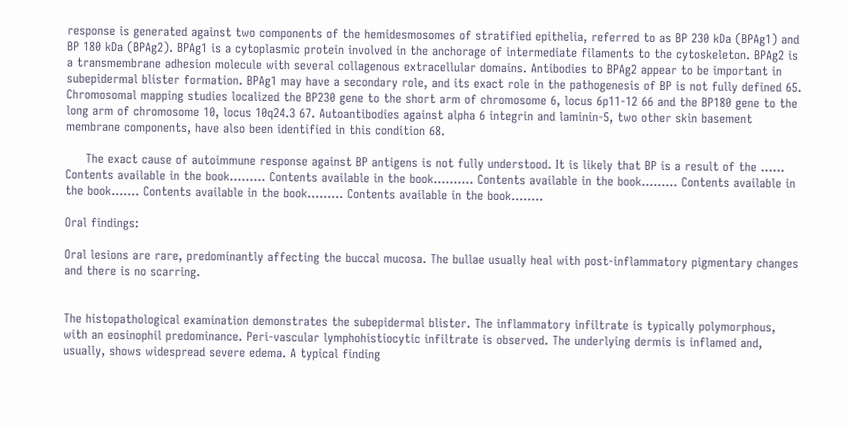response is generated against two components of the hemidesmosomes of stratified epithelia, referred to as BP 230 kDa (BPAg1) and BP 180 kDa (BPAg2). BPAg1 is a cytoplasmic protein involved in the anchorage of intermediate filaments to the cytoskeleton. BPAg2 is a transmembrane adhesion molecule with several collagenous extracellular domains. Antibodies to BPAg2 appear to be important in subepidermal blister formation. BPAg1 may have a secondary role, and its exact role in the pathogenesis of BP is not fully defined 65. Chromosomal mapping studies localized the BP230 gene to the short arm of chromosome 6, locus 6p11-12 66 and the BP180 gene to the long arm of chromosome 10, locus 10q24.3 67. Autoantibodies against alpha 6 integrin and laminin-5, two other skin basement membrane components, have also been identified in this condition 68.

     The exact cause of autoimmune response against BP antigens is not fully understood. It is likely that BP is a result of the …… Contents available in the book……… Contents available in the book………. Contents available in the book……… Contents available in the book……. Contents available in the book……… Contents available in the book……..

Oral findings:

Oral lesions are rare, predominantly affecting the buccal mucosa. The bullae usually heal with post-inflammatory pigmentary changes and there is no scarring.


The histopathological examination demonstrates the subepidermal blister. The inflammatory infiltrate is typically polymorphous, with an eosinophil predominance. Peri-vascular lymphohistiocytic infiltrate is observed. The underlying dermis is inflamed and, usually, shows widespread severe edema. A typical finding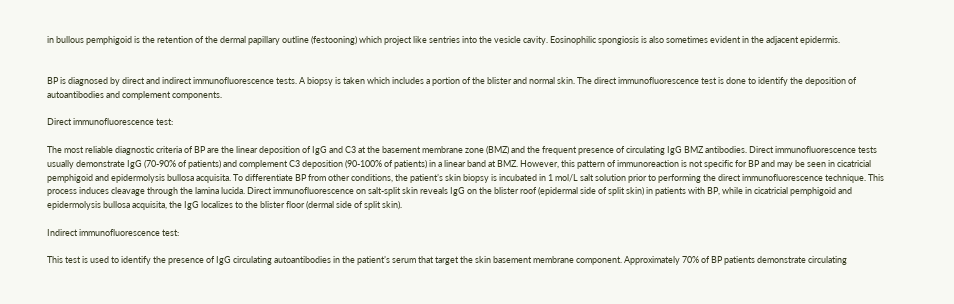in bullous pemphigoid is the retention of the dermal papillary outline (festooning) which project like sentries into the vesicle cavity. Eosinophilic spongiosis is also sometimes evident in the adjacent epidermis.


BP is diagnosed by direct and indirect immunofluorescence tests. A biopsy is taken which includes a portion of the blister and normal skin. The direct immunofluorescence test is done to identify the deposition of autoantibodies and complement components.

Direct immunofluorescence test:

The most reliable diagnostic criteria of BP are the linear deposition of IgG and C3 at the basement membrane zone (BMZ) and the frequent presence of circulating IgG BMZ antibodies. Direct immunofluorescence tests usually demonstrate IgG (70-90% of patients) and complement C3 deposition (90-100% of patients) in a linear band at BMZ. However, this pattern of immunoreaction is not specific for BP and may be seen in cicatricial pemphigoid and epidermolysis bullosa acquisita. To differentiate BP from other conditions, the patient’s skin biopsy is incubated in 1 mol/L salt solution prior to performing the direct immunofluorescence technique. This process induces cleavage through the lamina lucida. Direct immunofluorescence on salt-split skin reveals IgG on the blister roof (epidermal side of split skin) in patients with BP, while in cicatricial pemphigoid and epidermolysis bullosa acquisita, the IgG localizes to the blister floor (dermal side of split skin).

Indirect immunofluorescence test:

This test is used to identify the presence of IgG circulating autoantibodies in the patient’s serum that target the skin basement membrane component. Approximately 70% of BP patients demonstrate circulating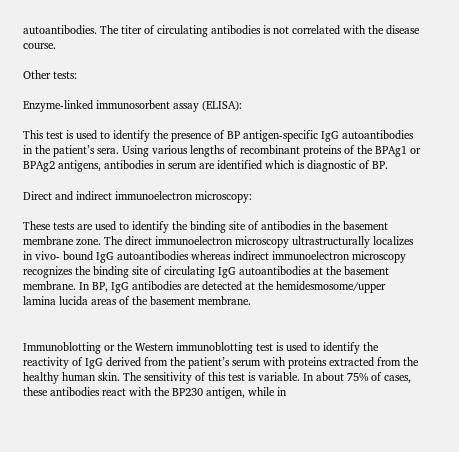autoantibodies. The titer of circulating antibodies is not correlated with the disease course.

Other tests:

Enzyme-linked immunosorbent assay (ELISA):

This test is used to identify the presence of BP antigen-specific IgG autoantibodies in the patient’s sera. Using various lengths of recombinant proteins of the BPAg1 or BPAg2 antigens, antibodies in serum are identified which is diagnostic of BP.

Direct and indirect immunoelectron microscopy:

These tests are used to identify the binding site of antibodies in the basement membrane zone. The direct immunoelectron microscopy ultrastructurally localizes in vivo- bound IgG autoantibodies whereas indirect immunoelectron microscopy recognizes the binding site of circulating IgG autoantibodies at the basement membrane. In BP, IgG antibodies are detected at the hemidesmosome/upper lamina lucida areas of the basement membrane.


Immunoblotting or the Western immunoblotting test is used to identify the reactivity of IgG derived from the patient’s serum with proteins extracted from the healthy human skin. The sensitivity of this test is variable. In about 75% of cases, these antibodies react with the BP230 antigen, while in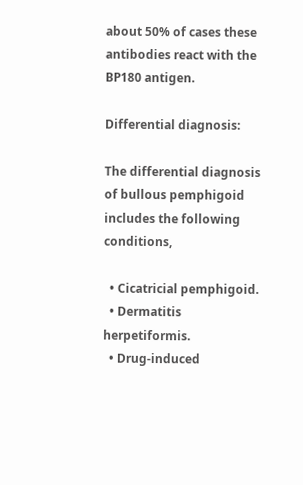about 50% of cases these antibodies react with the BP180 antigen.

Differential diagnosis:

The differential diagnosis of bullous pemphigoid includes the following conditions,

  • Cicatricial pemphigoid.
  • Dermatitis herpetiformis.
  • Drug-induced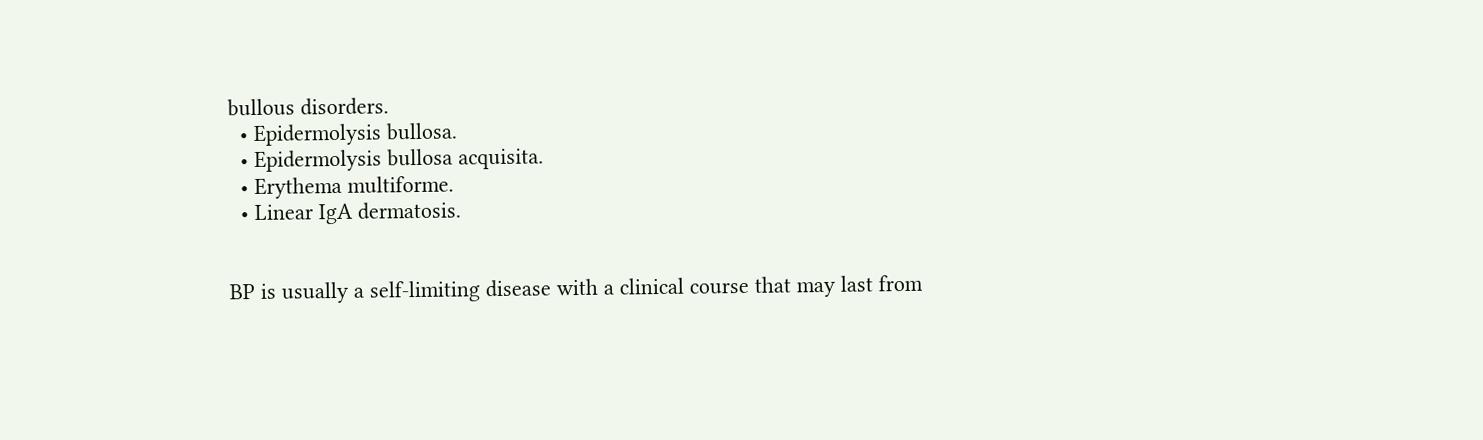bullous disorders.
  • Epidermolysis bullosa.
  • Epidermolysis bullosa acquisita.
  • Erythema multiforme.
  • Linear IgA dermatosis.


BP is usually a self-limiting disease with a clinical course that may last from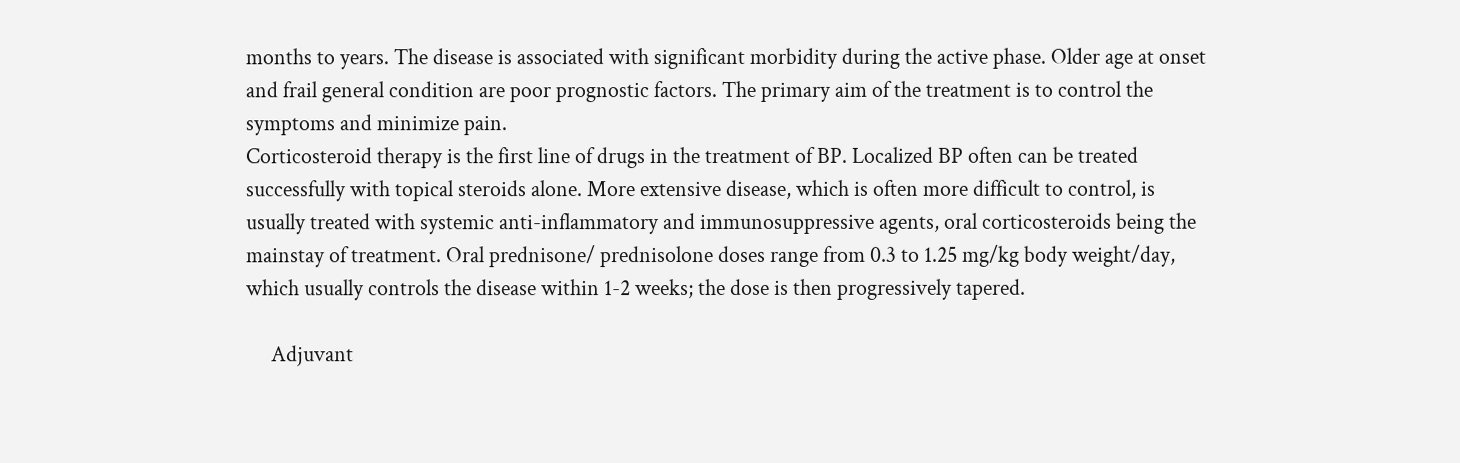months to years. The disease is associated with significant morbidity during the active phase. Older age at onset and frail general condition are poor prognostic factors. The primary aim of the treatment is to control the symptoms and minimize pain.
Corticosteroid therapy is the first line of drugs in the treatment of BP. Localized BP often can be treated successfully with topical steroids alone. More extensive disease, which is often more difficult to control, is usually treated with systemic anti-inflammatory and immunosuppressive agents, oral corticosteroids being the mainstay of treatment. Oral prednisone/ prednisolone doses range from 0.3 to 1.25 mg/kg body weight/day, which usually controls the disease within 1-2 weeks; the dose is then progressively tapered.

     Adjuvant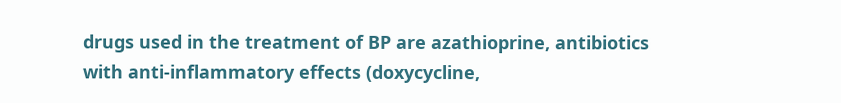drugs used in the treatment of BP are azathioprine, antibiotics with anti-inflammatory effects (doxycycline,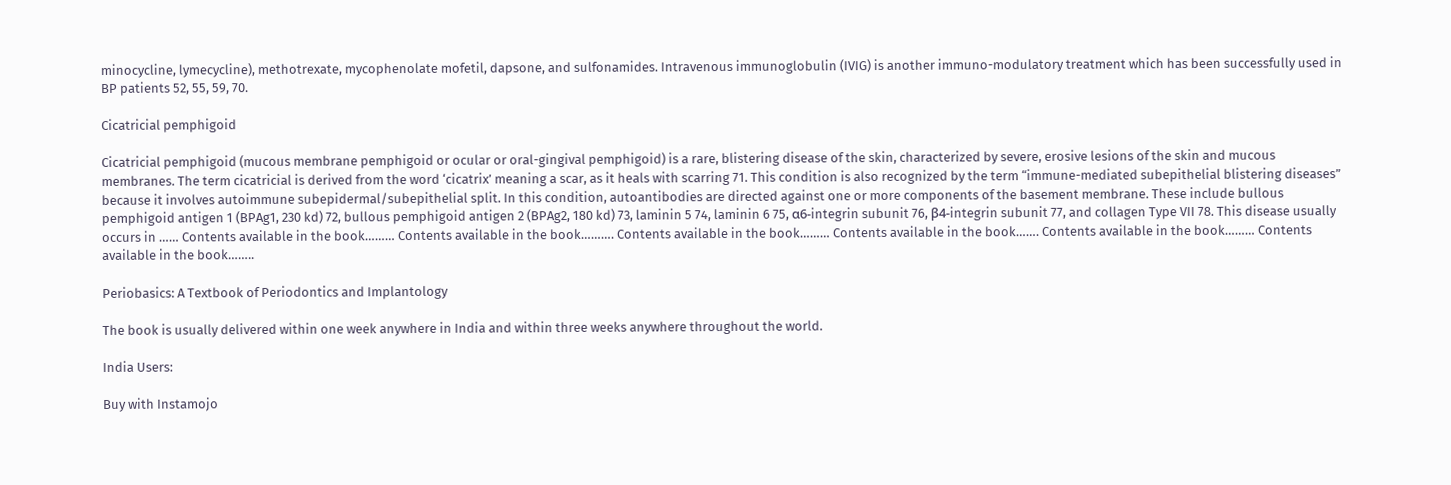minocycline, lymecycline), methotrexate, mycophenolate mofetil, dapsone, and sulfonamides. Intravenous immunoglobulin (IVIG) is another immuno-modulatory treatment which has been successfully used in BP patients 52, 55, 59, 70.

Cicatricial pemphigoid

Cicatricial pemphigoid (mucous membrane pemphigoid or ocular or oral-gingival pemphigoid) is a rare, blistering disease of the skin, characterized by severe, erosive lesions of the skin and mucous membranes. The term cicatricial is derived from the word ‘cicatrix’ meaning a scar, as it heals with scarring 71. This condition is also recognized by the term “immune-mediated subepithelial blistering diseases” because it involves autoimmune subepidermal/subepithelial split. In this condition, autoantibodies are directed against one or more components of the basement membrane. These include bullous pemphigoid antigen 1 (BPAg1, 230 kd) 72, bullous pemphigoid antigen 2 (BPAg2, 180 kd) 73, laminin 5 74, laminin 6 75, α6-integrin subunit 76, β4-integrin subunit 77, and collagen Type VII 78. This disease usually occurs in …… Contents available in the book……… Contents available in the book………. Contents available in the book……… Contents available in the book……. Contents available in the book……… Contents available in the book……..

Periobasics: A Textbook of Periodontics and Implantology

The book is usually delivered within one week anywhere in India and within three weeks anywhere throughout the world.

India Users:

Buy with Instamojo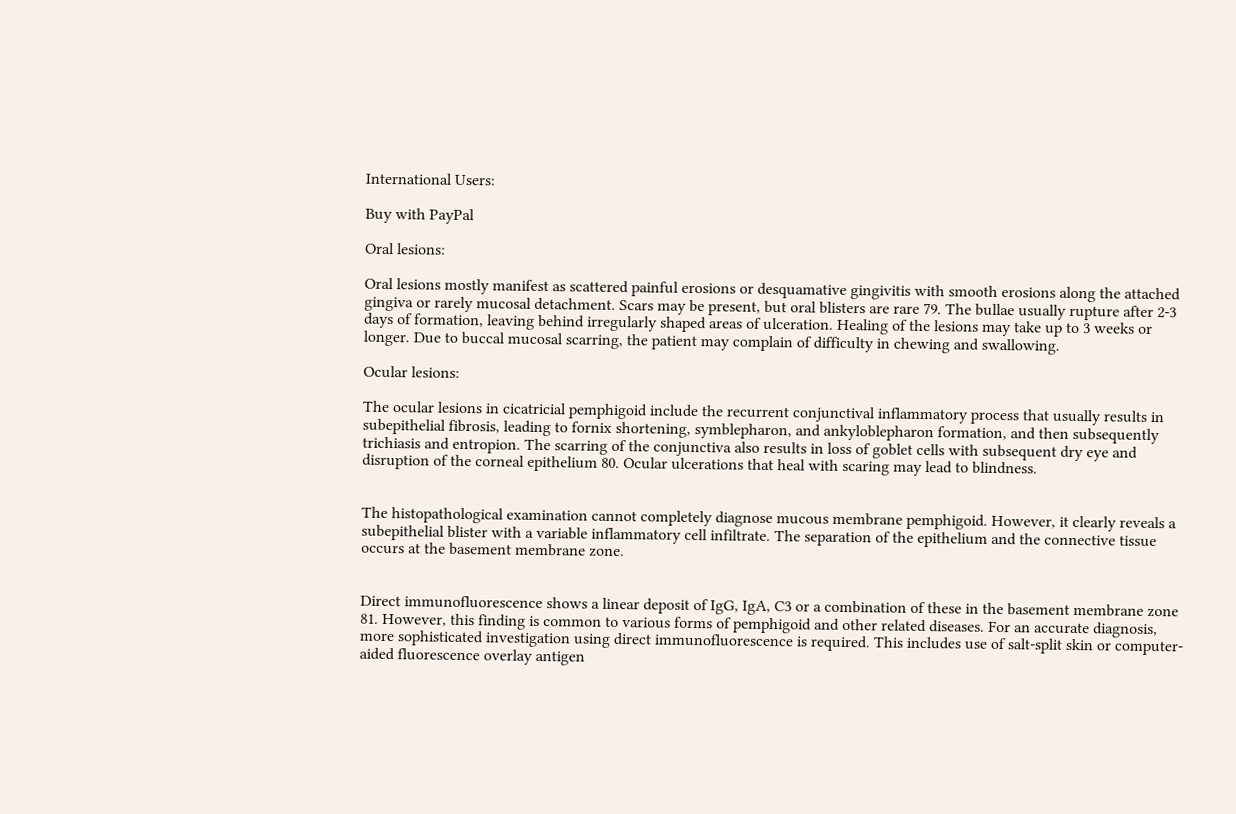International Users:

Buy with PayPal

Oral lesions:

Oral lesions mostly manifest as scattered painful erosions or desquamative gingivitis with smooth erosions along the attached gingiva or rarely mucosal detachment. Scars may be present, but oral blisters are rare 79. The bullae usually rupture after 2-3 days of formation, leaving behind irregularly shaped areas of ulceration. Healing of the lesions may take up to 3 weeks or longer. Due to buccal mucosal scarring, the patient may complain of difficulty in chewing and swallowing.

Ocular lesions:

The ocular lesions in cicatricial pemphigoid include the recurrent conjunctival inflammatory process that usually results in subepithelial fibrosis, leading to fornix shortening, symblepharon, and ankyloblepharon formation, and then subsequently trichiasis and entropion. The scarring of the conjunctiva also results in loss of goblet cells with subsequent dry eye and disruption of the corneal epithelium 80. Ocular ulcerations that heal with scaring may lead to blindness.


The histopathological examination cannot completely diagnose mucous membrane pemphigoid. However, it clearly reveals a subepithelial blister with a variable inflammatory cell infiltrate. The separation of the epithelium and the connective tissue occurs at the basement membrane zone.


Direct immunofluorescence shows a linear deposit of IgG, IgA, C3 or a combination of these in the basement membrane zone 81. However, this finding is common to various forms of pemphigoid and other related diseases. For an accurate diagnosis, more sophisticated investigation using direct immunofluorescence is required. This includes use of salt-split skin or computer-aided fluorescence overlay antigen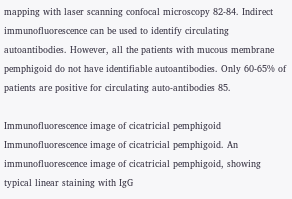mapping with laser scanning confocal microscopy 82-84. Indirect immunofluorescence can be used to identify circulating autoantibodies. However, all the patients with mucous membrane pemphigoid do not have identifiable autoantibodies. Only 60-65% of patients are positive for circulating auto-antibodies 85.

Immunofluorescence image of cicatricial pemphigoid
Immunofluorescence image of cicatricial pemphigoid. An immunofluorescence image of cicatricial pemphigoid, showing typical linear staining with IgG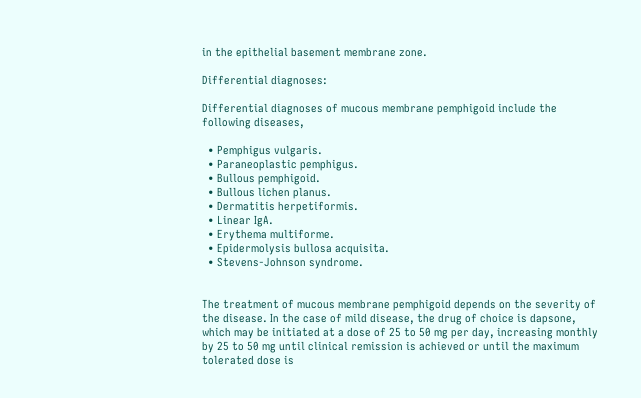in the epithelial basement membrane zone.

Differential diagnoses:

Differential diagnoses of mucous membrane pemphigoid include the following diseases,

  • Pemphigus vulgaris.
  • Paraneoplastic pemphigus.
  • Bullous pemphigoid.
  • Bullous lichen planus.
  • Dermatitis herpetiformis.
  • Linear IgA.
  • Erythema multiforme.
  • Epidermolysis bullosa acquisita.
  • Stevens‐Johnson syndrome.


The treatment of mucous membrane pemphigoid depends on the severity of the disease. In the case of mild disease, the drug of choice is dapsone, which may be initiated at a dose of 25 to 50 mg per day, increasing monthly by 25 to 50 mg until clinical remission is achieved or until the maximum tolerated dose is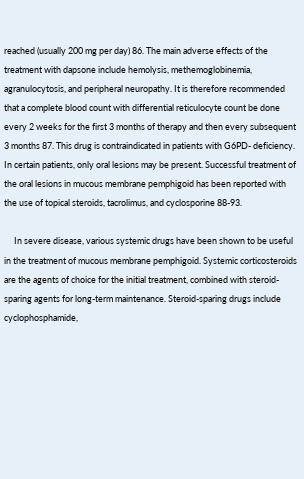reached (usually 200 mg per day) 86. The main adverse effects of the treatment with dapsone include hemolysis, methemoglobinemia, agranulocytosis, and peripheral neuropathy. It is therefore recommended that a complete blood count with differential reticulocyte count be done every 2 weeks for the first 3 months of therapy and then every subsequent 3 months 87. This drug is contraindicated in patients with G6PD- deficiency. In certain patients, only oral lesions may be present. Successful treatment of the oral lesions in mucous membrane pemphigoid has been reported with the use of topical steroids, tacrolimus, and cyclosporine 88-93.

     In severe disease, various systemic drugs have been shown to be useful in the treatment of mucous membrane pemphigoid. Systemic corticosteroids are the agents of choice for the initial treatment, combined with steroid-sparing agents for long-term maintenance. Steroid-sparing drugs include cyclophosphamide,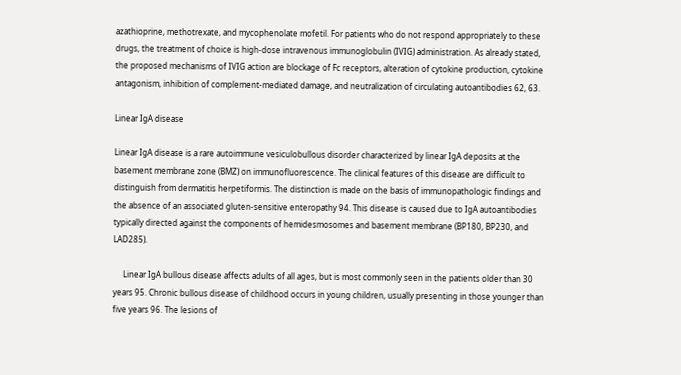azathioprine, methotrexate, and mycophenolate mofetil. For patients who do not respond appropriately to these drugs, the treatment of choice is high-dose intravenous immunoglobulin (IVIG) administration. As already stated, the proposed mechanisms of IVIG action are blockage of Fc receptors, alteration of cytokine production, cytokine antagonism, inhibition of complement-mediated damage, and neutralization of circulating autoantibodies 62, 63.

Linear IgA disease

Linear IgA disease is a rare autoimmune vesiculobullous disorder characterized by linear IgA deposits at the basement membrane zone (BMZ) on immunofluorescence. The clinical features of this disease are difficult to distinguish from dermatitis herpetiformis. The distinction is made on the basis of immunopathologic findings and the absence of an associated gluten-sensitive enteropathy 94. This disease is caused due to IgA autoantibodies typically directed against the components of hemidesmosomes and basement membrane (BP180, BP230, and LAD285).

     Linear IgA bullous disease affects adults of all ages, but is most commonly seen in the patients older than 30 years 95. Chronic bullous disease of childhood occurs in young children, usually presenting in those younger than five years 96. The lesions of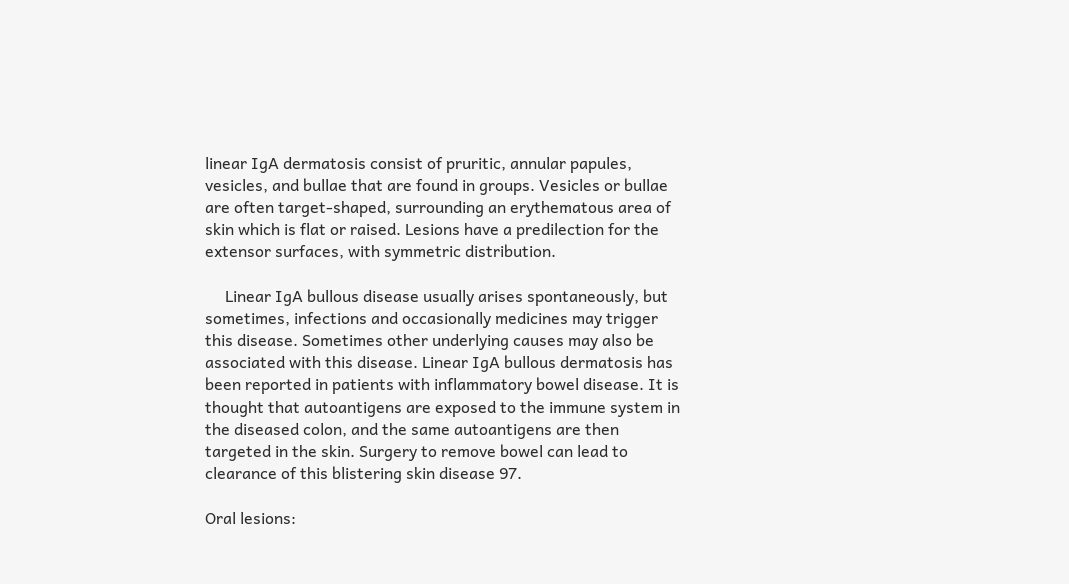linear IgA dermatosis consist of pruritic, annular papules, vesicles, and bullae that are found in groups. Vesicles or bullae are often target-shaped, surrounding an erythematous area of skin which is flat or raised. Lesions have a predilection for the extensor surfaces, with symmetric distribution.

     Linear IgA bullous disease usually arises spontaneously, but sometimes, infections and occasionally medicines may trigger this disease. Sometimes other underlying causes may also be associated with this disease. Linear IgA bullous dermatosis has been reported in patients with inflammatory bowel disease. It is thought that autoantigens are exposed to the immune system in the diseased colon, and the same autoantigens are then targeted in the skin. Surgery to remove bowel can lead to clearance of this blistering skin disease 97.

Oral lesions: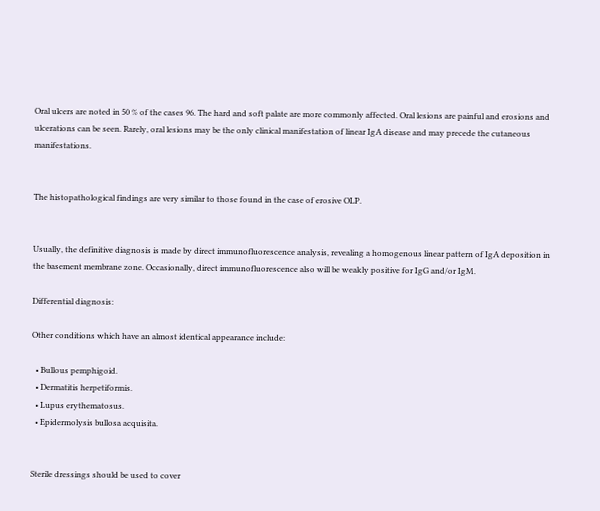Oral ulcers are noted in 50 % of the cases 96. The hard and soft palate are more commonly affected. Oral lesions are painful and erosions and ulcerations can be seen. Rarely, oral lesions may be the only clinical manifestation of linear IgA disease and may precede the cutaneous manifestations.


The histopathological findings are very similar to those found in the case of erosive OLP.


Usually, the definitive diagnosis is made by direct immunofluorescence analysis, revealing a homogenous linear pattern of IgA deposition in the basement membrane zone. Occasionally, direct immunofluorescence also will be weakly positive for IgG and/or IgM.

Differential diagnosis:

Other conditions which have an almost identical appearance include:

  • Bullous pemphigoid.
  • Dermatitis herpetiformis.
  • Lupus erythematosus.
  • Epidermolysis bullosa acquisita.


Sterile dressings should be used to cover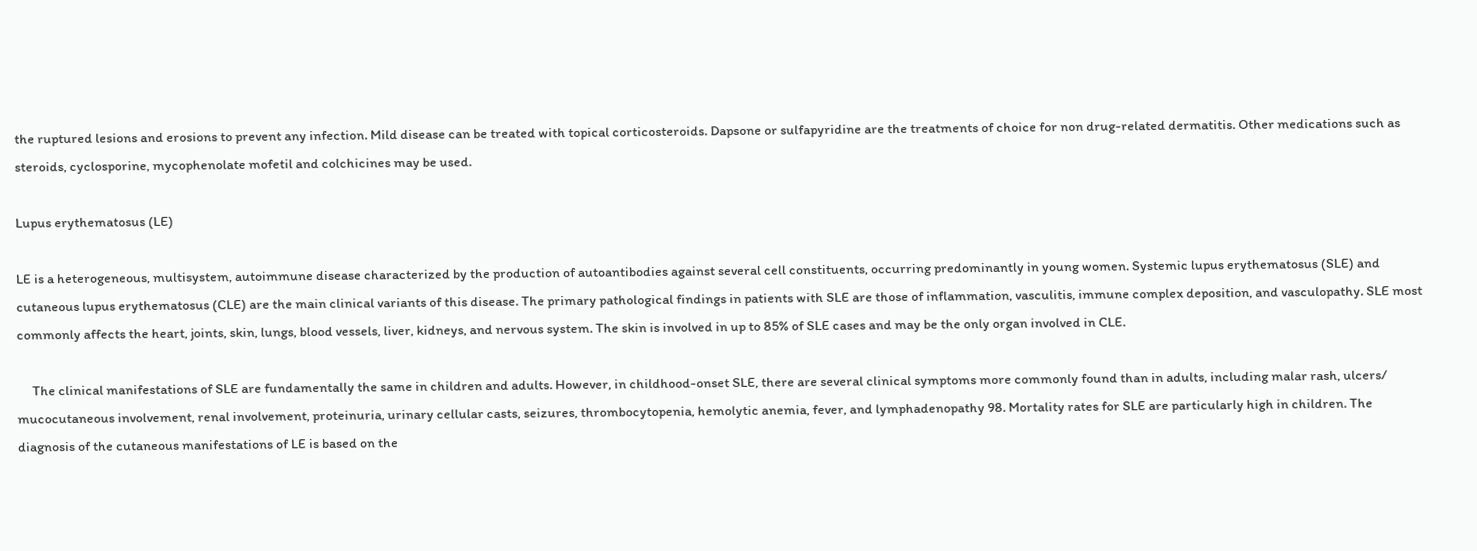the ruptured lesions and erosions to prevent any infection. Mild disease can be treated with topical corticosteroids. Dapsone or sulfapyridine are the treatments of choice for non drug-related dermatitis. Other medications such as steroids, cyclosporine, mycophenolate mofetil and colchicines may be used.

Lupus erythematosus (LE)

LE is a heterogeneous, multisystem, autoimmune disease characterized by the production of autoantibodies against several cell constituents, occurring predominantly in young women. Systemic lupus erythematosus (SLE) and cutaneous lupus erythematosus (CLE) are the main clinical variants of this disease. The primary pathological findings in patients with SLE are those of inflammation, vasculitis, immune complex deposition, and vasculopathy. SLE most commonly affects the heart, joints, skin, lungs, blood vessels, liver, kidneys, and nervous system. The skin is involved in up to 85% of SLE cases and may be the only organ involved in CLE.

     The clinical manifestations of SLE are fundamentally the same in children and adults. However, in childhood-onset SLE, there are several clinical symptoms more commonly found than in adults, including malar rash, ulcers/ mucocutaneous involvement, renal involvement, proteinuria, urinary cellular casts, seizures, thrombocytopenia, hemolytic anemia, fever, and lymphadenopathy 98. Mortality rates for SLE are particularly high in children. The diagnosis of the cutaneous manifestations of LE is based on the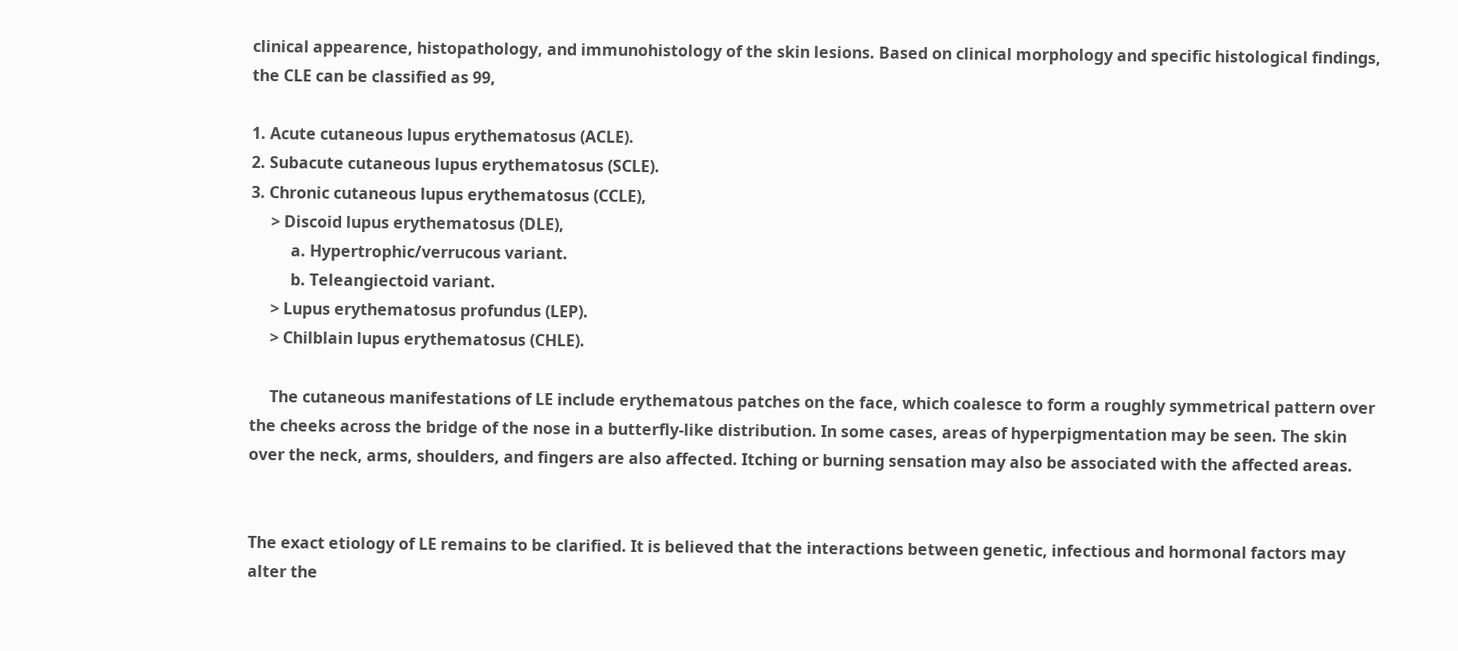clinical appearence, histopathology, and immunohistology of the skin lesions. Based on clinical morphology and specific histological findings, the CLE can be classified as 99,

1. Acute cutaneous lupus erythematosus (ACLE).
2. Subacute cutaneous lupus erythematosus (SCLE).
3. Chronic cutaneous lupus erythematosus (CCLE),
     > Discoid lupus erythematosus (DLE),
          a. Hypertrophic/verrucous variant.
          b. Teleangiectoid variant.
     > Lupus erythematosus profundus (LEP).
     > Chilblain lupus erythematosus (CHLE).

     The cutaneous manifestations of LE include erythematous patches on the face, which coalesce to form a roughly symmetrical pattern over the cheeks across the bridge of the nose in a butterfly-like distribution. In some cases, areas of hyperpigmentation may be seen. The skin over the neck, arms, shoulders, and fingers are also affected. Itching or burning sensation may also be associated with the affected areas.


The exact etiology of LE remains to be clarified. It is believed that the interactions between genetic, infectious and hormonal factors may alter the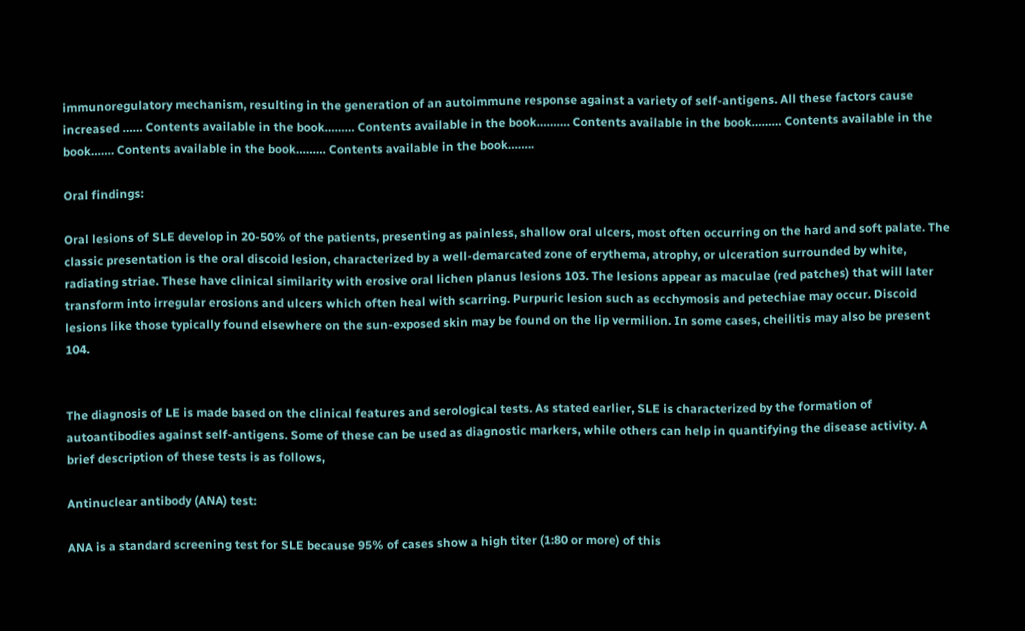immunoregulatory mechanism, resulting in the generation of an autoimmune response against a variety of self-antigens. All these factors cause increased …… Contents available in the book……… Contents available in the book………. Contents available in the book……… Contents available in the book……. Contents available in the book……… Contents available in the book……..

Oral findings:

Oral lesions of SLE develop in 20-50% of the patients, presenting as painless, shallow oral ulcers, most often occurring on the hard and soft palate. The classic presentation is the oral discoid lesion, characterized by a well-demarcated zone of erythema, atrophy, or ulceration surrounded by white, radiating striae. These have clinical similarity with erosive oral lichen planus lesions 103. The lesions appear as maculae (red patches) that will later transform into irregular erosions and ulcers which often heal with scarring. Purpuric lesion such as ecchymosis and petechiae may occur. Discoid lesions like those typically found elsewhere on the sun-exposed skin may be found on the lip vermilion. In some cases, cheilitis may also be present 104.


The diagnosis of LE is made based on the clinical features and serological tests. As stated earlier, SLE is characterized by the formation of autoantibodies against self-antigens. Some of these can be used as diagnostic markers, while others can help in quantifying the disease activity. A brief description of these tests is as follows,

Antinuclear antibody (ANA) test:

ANA is a standard screening test for SLE because 95% of cases show a high titer (1:80 or more) of this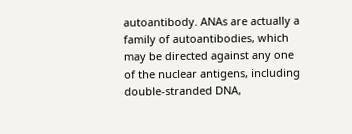autoantibody. ANAs are actually a family of autoantibodies, which may be directed against any one of the nuclear antigens, including double-stranded DNA,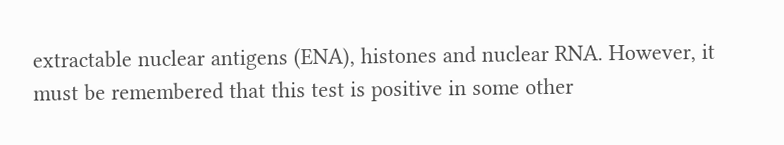extractable nuclear antigens (ENA), histones and nuclear RNA. However, it must be remembered that this test is positive in some other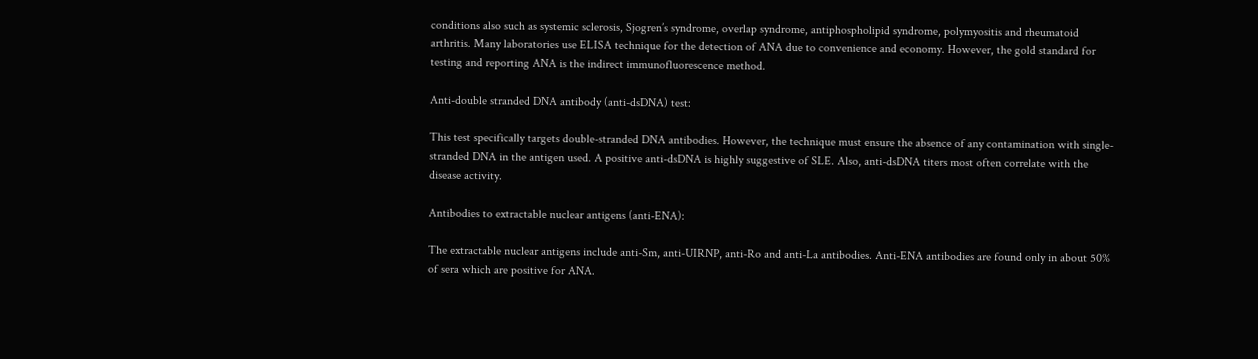conditions also such as systemic sclerosis, Sjogren’s syndrome, overlap syndrome, antiphospholipid syndrome, polymyositis and rheumatoid arthritis. Many laboratories use ELISA technique for the detection of ANA due to convenience and economy. However, the gold standard for testing and reporting ANA is the indirect immunofluorescence method.

Anti-double stranded DNA antibody (anti-dsDNA) test:

This test specifically targets double-stranded DNA antibodies. However, the technique must ensure the absence of any contamination with single-stranded DNA in the antigen used. A positive anti-dsDNA is highly suggestive of SLE. Also, anti-dsDNA titers most often correlate with the disease activity.

Antibodies to extractable nuclear antigens (anti-ENA):

The extractable nuclear antigens include anti-Sm, anti-UIRNP, anti-Ro and anti-La antibodies. Anti-ENA antibodies are found only in about 50% of sera which are positive for ANA.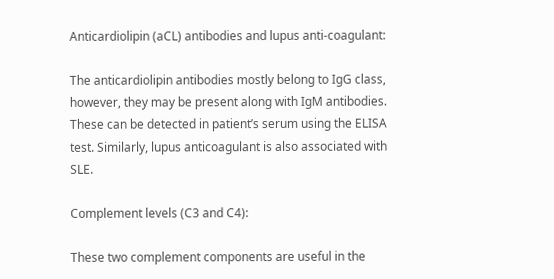Anticardiolipin (aCL) antibodies and lupus anti-coagulant:

The anticardiolipin antibodies mostly belong to IgG class, however, they may be present along with IgM antibodies. These can be detected in patient’s serum using the ELISA test. Similarly, lupus anticoagulant is also associated with SLE.

Complement levels (C3 and C4):

These two complement components are useful in the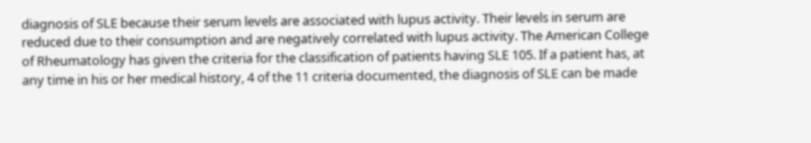diagnosis of SLE because their serum levels are associated with lupus activity. Their levels in serum are reduced due to their consumption and are negatively correlated with lupus activity. The American College of Rheumatology has given the criteria for the classification of patients having SLE 105. If a patient has, at any time in his or her medical history, 4 of the 11 criteria documented, the diagnosis of SLE can be made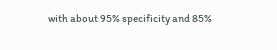with about 95% specificity and 85%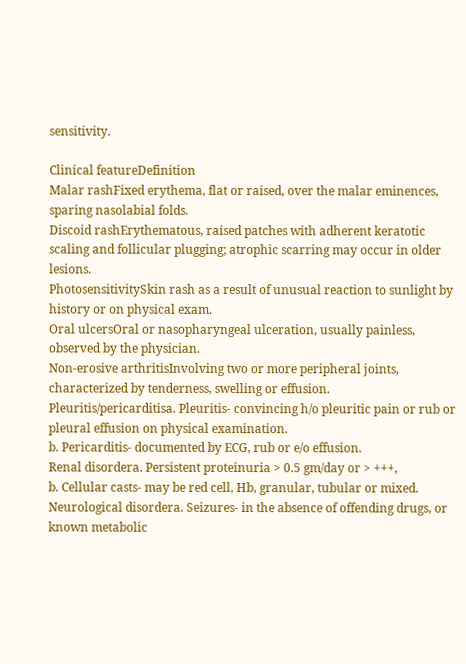sensitivity.

Clinical featureDefinition
Malar rashFixed erythema, flat or raised, over the malar eminences, sparing nasolabial folds.
Discoid rashErythematous, raised patches with adherent keratotic scaling and follicular plugging; atrophic scarring may occur in older lesions.
PhotosensitivitySkin rash as a result of unusual reaction to sunlight by history or on physical exam.
Oral ulcersOral or nasopharyngeal ulceration, usually painless, observed by the physician.
Non-erosive arthritisInvolving two or more peripheral joints, characterized by tenderness, swelling or effusion.
Pleuritis/pericarditisa. Pleuritis- convincing h/o pleuritic pain or rub or pleural effusion on physical examination.
b. Pericarditis- documented by ECG, rub or e/o effusion.
Renal disordera. Persistent proteinuria > 0.5 gm/day or > +++,
b. Cellular casts- may be red cell, Hb, granular, tubular or mixed.
Neurological disordera. Seizures- in the absence of offending drugs, or known metabolic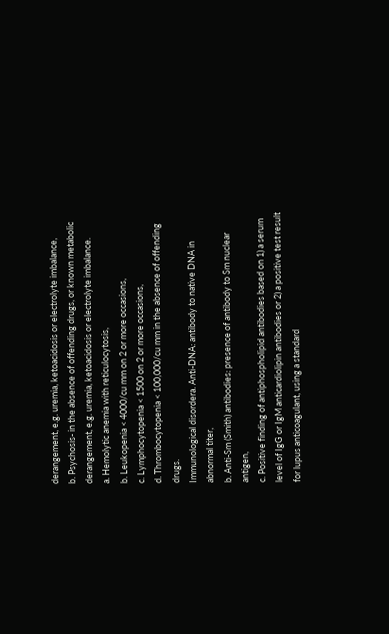derangement, e.g. uremia, ketoacidosis or electrolyte imbalance,
b. Psychosis- in the absence of offending drugs, or known metabolic derangement, e.g. uremia, ketoacidosis or electrolyte imbalance.
a. Hemolytic anemia with reticulocytosis,
b. Leukopenia < 4000/cu mm on 2 or more occasions,
c. Lymphocytopenia < 1500 on 2 or more occasions,
d. Thrombocytopenia < 100,000/cu mm in the absence of offending drugs.
Immunological disordera. Anti-DNA: antibody to native DNA in abnormal titer,
b. Anti-Sm (Smith) antibodies: presence of antibody to Sm nuclear antigen,
c. Positive finding of antiphospholipid antibodies based on 1) a serum level of IgG or IgM anticardiolipin antibodies or 2) a positive test result for lupus anticoagulant, using a standard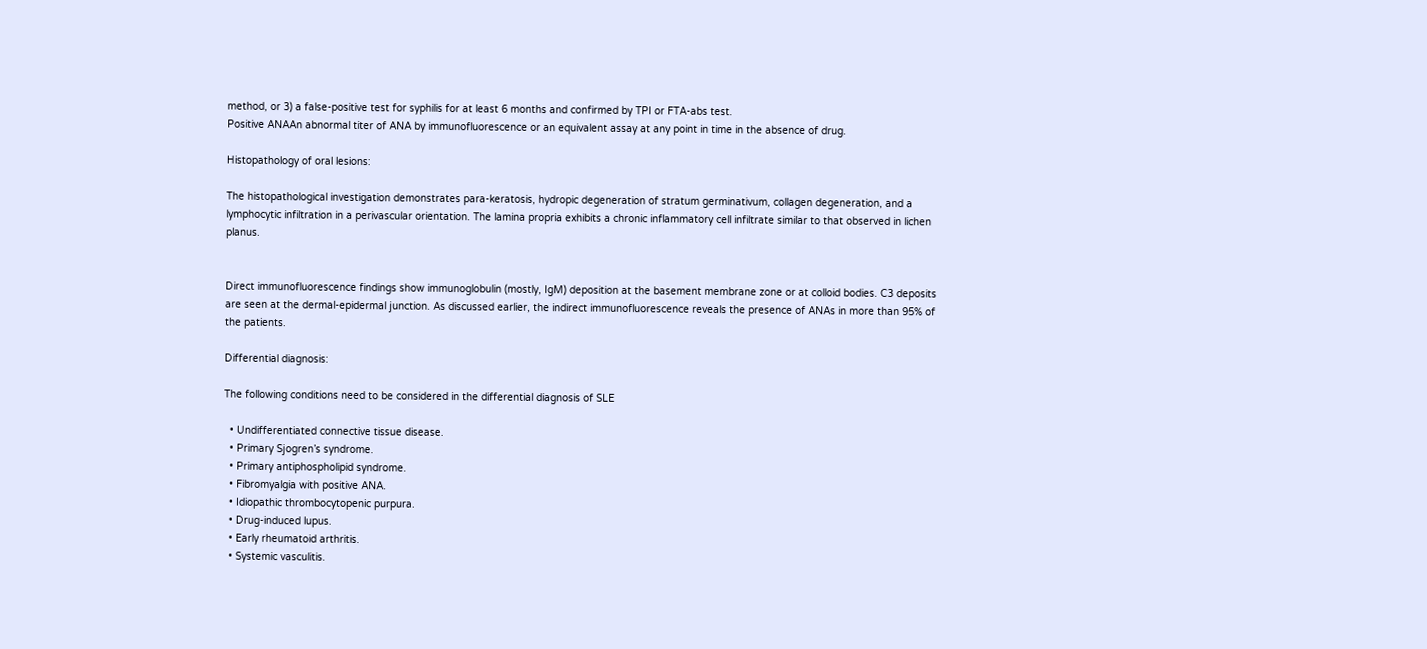method, or 3) a false-positive test for syphilis for at least 6 months and confirmed by TPI or FTA-abs test.
Positive ANAAn abnormal titer of ANA by immunofluorescence or an equivalent assay at any point in time in the absence of drug.

Histopathology of oral lesions:

The histopathological investigation demonstrates para-keratosis, hydropic degeneration of stratum germinativum, collagen degeneration, and a lymphocytic infiltration in a perivascular orientation. The lamina propria exhibits a chronic inflammatory cell infiltrate similar to that observed in lichen planus.


Direct immunofluorescence findings show immunoglobulin (mostly, IgM) deposition at the basement membrane zone or at colloid bodies. C3 deposits are seen at the dermal-epidermal junction. As discussed earlier, the indirect immunofluorescence reveals the presence of ANAs in more than 95% of the patients.

Differential diagnosis:

The following conditions need to be considered in the differential diagnosis of SLE

  • Undifferentiated connective tissue disease.
  • Primary Sjogren’s syndrome.
  • Primary antiphospholipid syndrome.
  • Fibromyalgia with positive ANA.
  • Idiopathic thrombocytopenic purpura.
  • Drug-induced lupus.
  • Early rheumatoid arthritis.
  • Systemic vasculitis.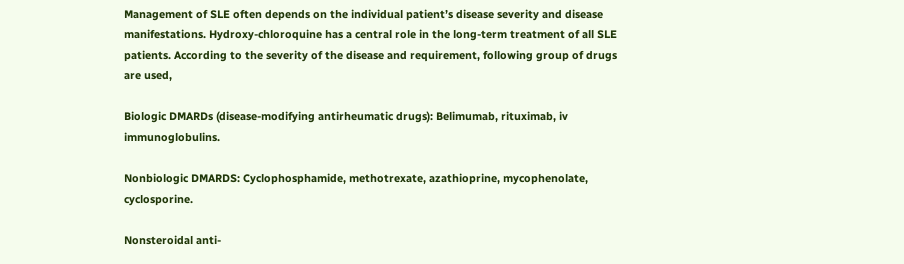Management of SLE often depends on the individual patient’s disease severity and disease manifestations. Hydroxy-chloroquine has a central role in the long-term treatment of all SLE patients. According to the severity of the disease and requirement, following group of drugs are used,

Biologic DMARDs (disease-modifying antirheumatic drugs): Belimumab, rituximab, iv immunoglobulins.

Nonbiologic DMARDS: Cyclophosphamide, methotrexate, azathioprine, mycophenolate, cyclosporine.

Nonsteroidal anti-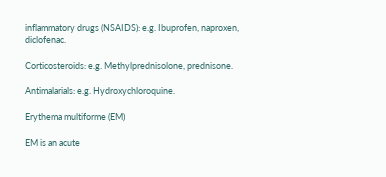inflammatory drugs (NSAIDS): e.g. Ibuprofen, naproxen, diclofenac.

Corticosteroids: e.g. Methylprednisolone, prednisone.

Antimalarials: e.g. Hydroxychloroquine.

Erythema multiforme (EM)

EM is an acute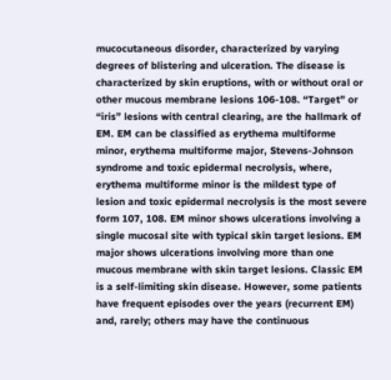mucocutaneous disorder, characterized by varying degrees of blistering and ulceration. The disease is characterized by skin eruptions, with or without oral or other mucous membrane lesions 106-108. “Target” or “iris” lesions with central clearing, are the hallmark of EM. EM can be classified as erythema multiforme minor, erythema multiforme major, Stevens-Johnson syndrome and toxic epidermal necrolysis, where, erythema multiforme minor is the mildest type of lesion and toxic epidermal necrolysis is the most severe form 107, 108. EM minor shows ulcerations involving a single mucosal site with typical skin target lesions. EM major shows ulcerations involving more than one mucous membrane with skin target lesions. Classic EM is a self-limiting skin disease. However, some patients have frequent episodes over the years (recurrent EM) and, rarely; others may have the continuous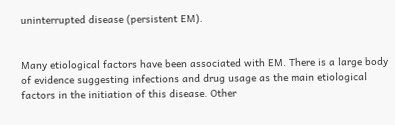uninterrupted disease (persistent EM).


Many etiological factors have been associated with EM. There is a large body of evidence suggesting infections and drug usage as the main etiological factors in the initiation of this disease. Other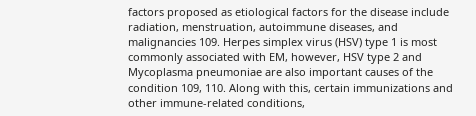factors proposed as etiological factors for the disease include radiation, menstruation, autoimmune diseases, and malignancies 109. Herpes simplex virus (HSV) type 1 is most commonly associated with EM, however, HSV type 2 and Mycoplasma pneumoniae are also important causes of the condition 109, 110. Along with this, certain immunizations and other immune-related conditions,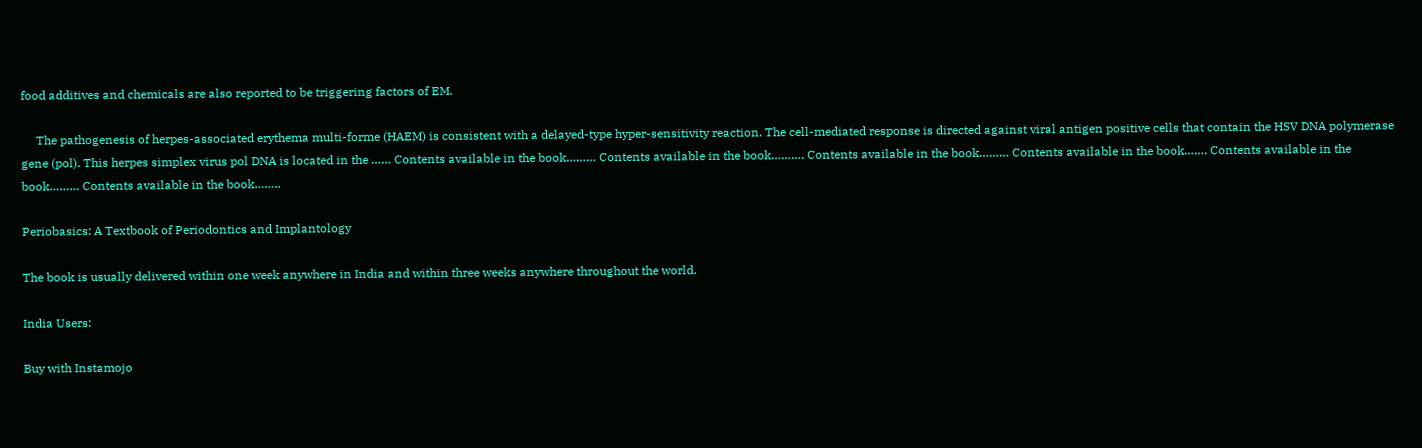food additives and chemicals are also reported to be triggering factors of EM.

     The pathogenesis of herpes-associated erythema multi-forme (HAEM) is consistent with a delayed-type hyper-sensitivity reaction. The cell-mediated response is directed against viral antigen positive cells that contain the HSV DNA polymerase gene (pol). This herpes simplex virus pol DNA is located in the …… Contents available in the book……… Contents available in the book………. Contents available in the book……… Contents available in the book……. Contents available in the book……… Contents available in the book……..

Periobasics: A Textbook of Periodontics and Implantology

The book is usually delivered within one week anywhere in India and within three weeks anywhere throughout the world.

India Users:

Buy with Instamojo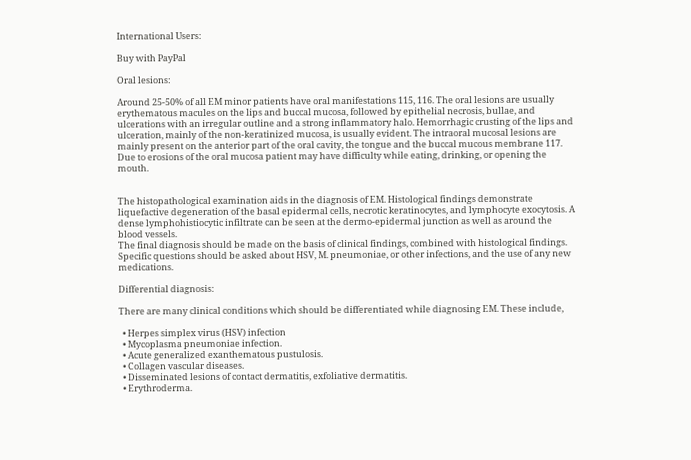International Users:

Buy with PayPal

Oral lesions:

Around 25-50% of all EM minor patients have oral manifestations 115, 116. The oral lesions are usually erythematous macules on the lips and buccal mucosa, followed by epithelial necrosis, bullae, and ulcerations with an irregular outline and a strong inflammatory halo. Hemorrhagic crusting of the lips and ulceration, mainly of the non-keratinized mucosa, is usually evident. The intraoral mucosal lesions are mainly present on the anterior part of the oral cavity, the tongue and the buccal mucous membrane 117. Due to erosions of the oral mucosa patient may have difficulty while eating, drinking, or opening the mouth.


The histopathological examination aids in the diagnosis of EM. Histological findings demonstrate liquefactive degeneration of the basal epidermal cells, necrotic keratinocytes, and lymphocyte exocytosis. A dense lymphohistiocytic infiltrate can be seen at the dermo-epidermal junction as well as around the blood vessels.
The final diagnosis should be made on the basis of clinical findings, combined with histological findings. Specific questions should be asked about HSV, M. pneumoniae, or other infections, and the use of any new medications.

Differential diagnosis:

There are many clinical conditions which should be differentiated while diagnosing EM. These include,

  • Herpes simplex virus (HSV) infection
  • Mycoplasma pneumoniae infection.
  • Acute generalized exanthematous pustulosis.
  • Collagen vascular diseases.
  • Disseminated lesions of contact dermatitis, exfoliative dermatitis.
  • Erythroderma.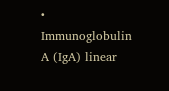• Immunoglobulin A (IgA) linear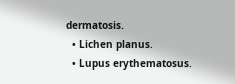dermatosis.
  • Lichen planus.
  • Lupus erythematosus.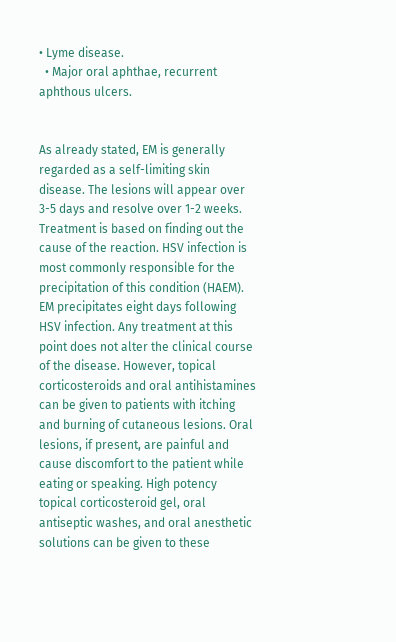• Lyme disease.
  • Major oral aphthae, recurrent aphthous ulcers.


As already stated, EM is generally regarded as a self-limiting skin disease. The lesions will appear over 3-5 days and resolve over 1-2 weeks. Treatment is based on finding out the cause of the reaction. HSV infection is most commonly responsible for the precipitation of this condition (HAEM). EM precipitates eight days following HSV infection. Any treatment at this point does not alter the clinical course of the disease. However, topical corticosteroids and oral antihistamines can be given to patients with itching and burning of cutaneous lesions. Oral lesions, if present, are painful and cause discomfort to the patient while eating or speaking. High potency topical corticosteroid gel, oral antiseptic washes, and oral anesthetic solutions can be given to these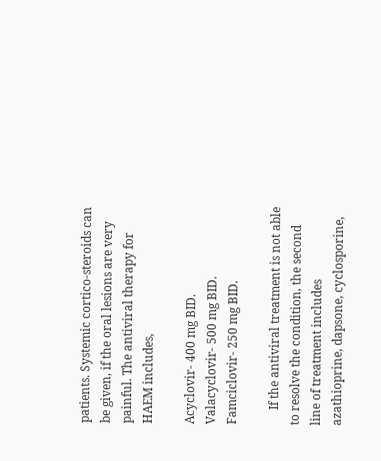patients. Systemic cortico-steroids can be given, if the oral lesions are very painful. The antiviral therapy for HAEM includes,

Acyclovir- 400 mg BID.
Valacyclovir- 500 mg BID.
Famciclovir- 250 mg BID.

     If the antiviral treatment is not able to resolve the condition, the second line of treatment includes azathioprine, dapsone, cyclosporine,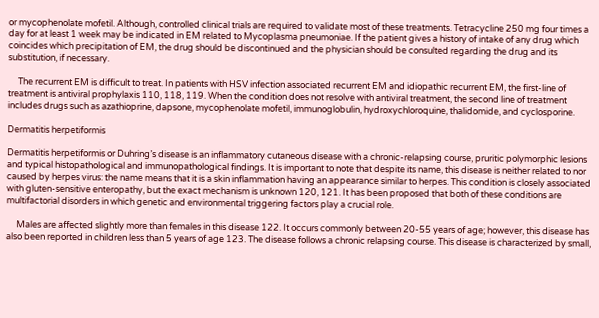or mycophenolate mofetil. Although, controlled clinical trials are required to validate most of these treatments. Tetracycline 250 mg four times a day for at least 1 week may be indicated in EM related to Mycoplasma pneumoniae. If the patient gives a history of intake of any drug which coincides which precipitation of EM, the drug should be discontinued and the physician should be consulted regarding the drug and its substitution, if necessary.

     The recurrent EM is difficult to treat. In patients with HSV infection associated recurrent EM and idiopathic recurrent EM, the first-line of treatment is antiviral prophylaxis 110, 118, 119. When the condition does not resolve with antiviral treatment, the second line of treatment includes drugs such as azathioprine, dapsone, mycophenolate mofetil, immunoglobulin, hydroxychloroquine, thalidomide, and cyclosporine.

Dermatitis herpetiformis

Dermatitis herpetiformis or Duhring’s disease is an inflammatory cutaneous disease with a chronic-relapsing course, pruritic polymorphic lesions and typical histopathological and immunopathological findings. It is important to note that despite its name, this disease is neither related to nor caused by herpes virus: the name means that it is a skin inflammation having an appearance similar to herpes. This condition is closely associated with gluten-sensitive enteropathy, but the exact mechanism is unknown 120, 121. It has been proposed that both of these conditions are multifactorial disorders in which genetic and environmental triggering factors play a crucial role.

     Males are affected slightly more than females in this disease 122. It occurs commonly between 20-55 years of age; however, this disease has also been reported in children less than 5 years of age 123. The disease follows a chronic relapsing course. This disease is characterized by small,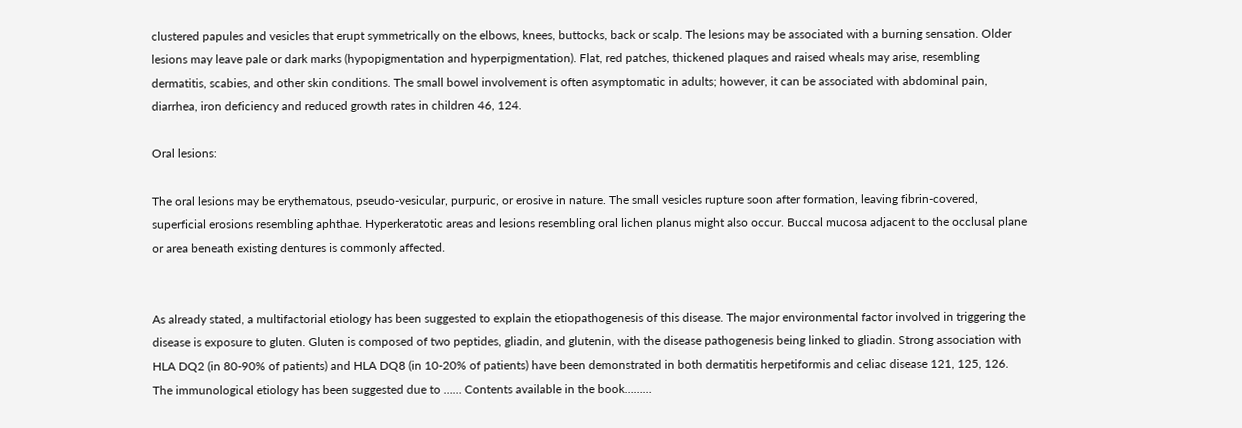clustered papules and vesicles that erupt symmetrically on the elbows, knees, buttocks, back or scalp. The lesions may be associated with a burning sensation. Older lesions may leave pale or dark marks (hypopigmentation and hyperpigmentation). Flat, red patches, thickened plaques and raised wheals may arise, resembling dermatitis, scabies, and other skin conditions. The small bowel involvement is often asymptomatic in adults; however, it can be associated with abdominal pain, diarrhea, iron deficiency and reduced growth rates in children 46, 124.

Oral lesions:

The oral lesions may be erythematous, pseudo-vesicular, purpuric, or erosive in nature. The small vesicles rupture soon after formation, leaving fibrin-covered, superficial erosions resembling aphthae. Hyperkeratotic areas and lesions resembling oral lichen planus might also occur. Buccal mucosa adjacent to the occlusal plane or area beneath existing dentures is commonly affected.


As already stated, a multifactorial etiology has been suggested to explain the etiopathogenesis of this disease. The major environmental factor involved in triggering the disease is exposure to gluten. Gluten is composed of two peptides, gliadin, and glutenin, with the disease pathogenesis being linked to gliadin. Strong association with HLA DQ2 (in 80-90% of patients) and HLA DQ8 (in 10-20% of patients) have been demonstrated in both dermatitis herpetiformis and celiac disease 121, 125, 126. The immunological etiology has been suggested due to …… Contents available in the book………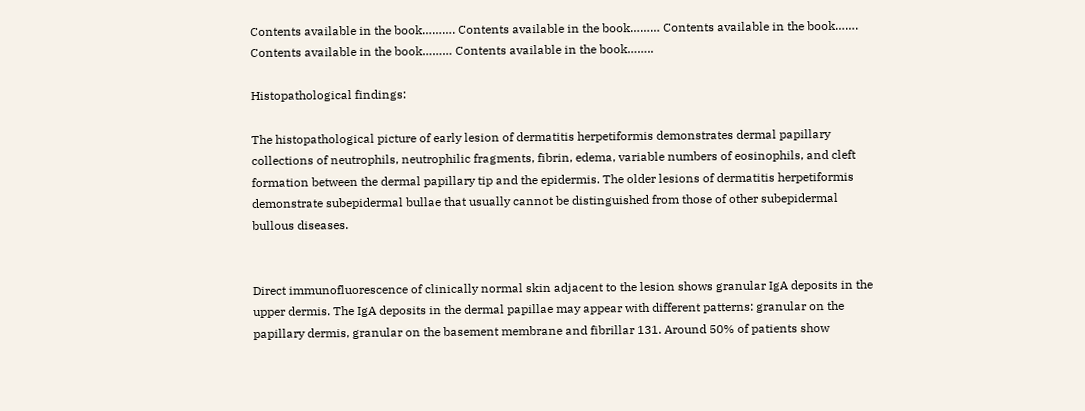Contents available in the book………. Contents available in the book……… Contents available in the book……. Contents available in the book……… Contents available in the book……..

Histopathological findings:

The histopathological picture of early lesion of dermatitis herpetiformis demonstrates dermal papillary collections of neutrophils, neutrophilic fragments, fibrin, edema, variable numbers of eosinophils, and cleft formation between the dermal papillary tip and the epidermis. The older lesions of dermatitis herpetiformis demonstrate subepidermal bullae that usually cannot be distinguished from those of other subepidermal bullous diseases.


Direct immunofluorescence of clinically normal skin adjacent to the lesion shows granular IgA deposits in the upper dermis. The IgA deposits in the dermal papillae may appear with different patterns: granular on the papillary dermis, granular on the basement membrane and fibrillar 131. Around 50% of patients show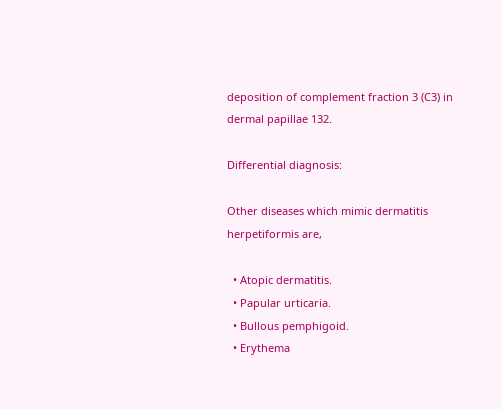deposition of complement fraction 3 (C3) in dermal papillae 132.

Differential diagnosis:

Other diseases which mimic dermatitis herpetiformis are,

  • Atopic dermatitis.
  • Papular urticaria.
  • Bullous pemphigoid.
  • Erythema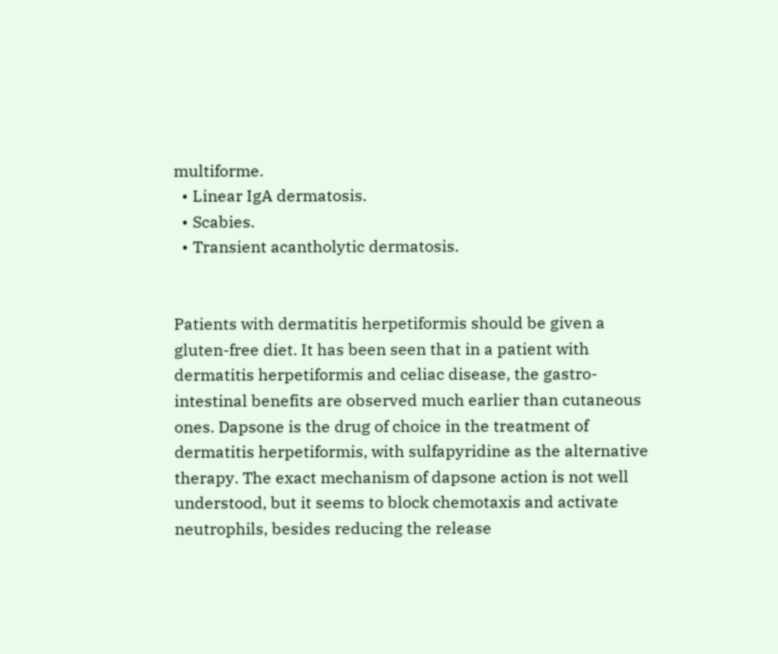multiforme.
  • Linear IgA dermatosis.
  • Scabies.
  • Transient acantholytic dermatosis.


Patients with dermatitis herpetiformis should be given a gluten-free diet. It has been seen that in a patient with dermatitis herpetiformis and celiac disease, the gastro-intestinal benefits are observed much earlier than cutaneous ones. Dapsone is the drug of choice in the treatment of dermatitis herpetiformis, with sulfapyridine as the alternative therapy. The exact mechanism of dapsone action is not well understood, but it seems to block chemotaxis and activate neutrophils, besides reducing the release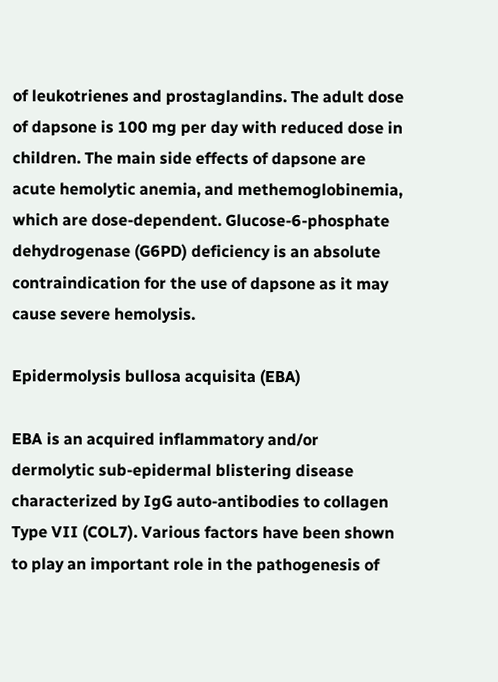of leukotrienes and prostaglandins. The adult dose of dapsone is 100 mg per day with reduced dose in children. The main side effects of dapsone are acute hemolytic anemia, and methemoglobinemia, which are dose-dependent. Glucose-6-phosphate dehydrogenase (G6PD) deficiency is an absolute contraindication for the use of dapsone as it may cause severe hemolysis.

Epidermolysis bullosa acquisita (EBA)

EBA is an acquired inflammatory and/or dermolytic sub-epidermal blistering disease characterized by IgG auto-antibodies to collagen Type VII (COL7). Various factors have been shown to play an important role in the pathogenesis of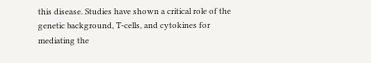this disease. Studies have shown a critical role of the genetic background, T-cells, and cytokines for mediating the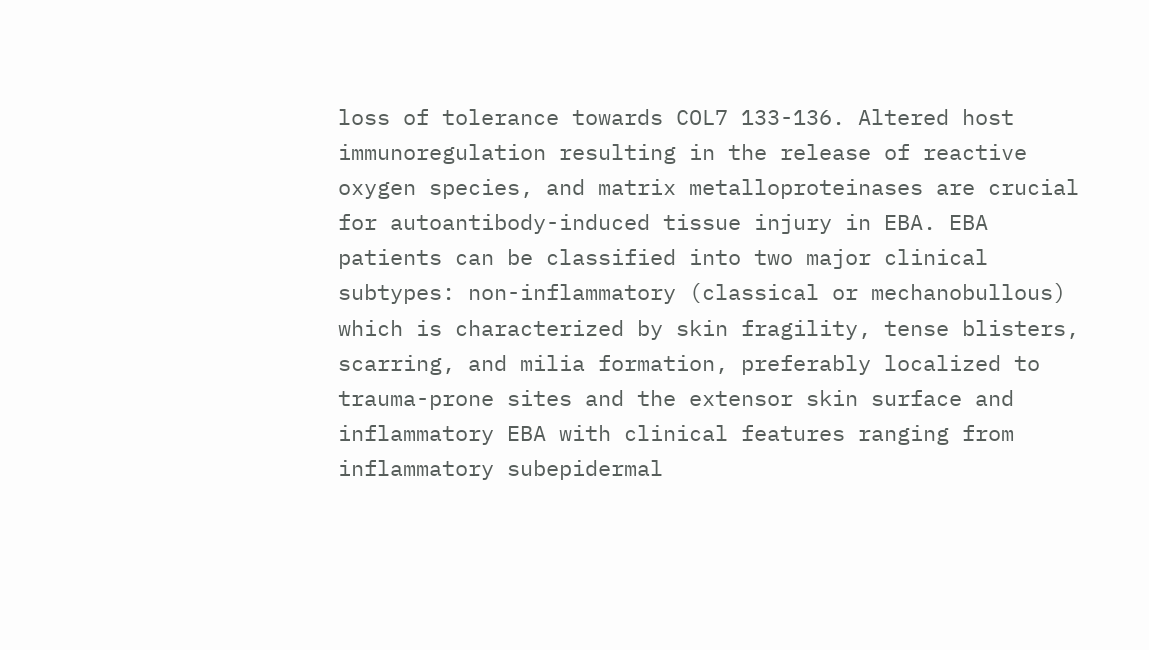loss of tolerance towards COL7 133-136. Altered host immunoregulation resulting in the release of reactive oxygen species, and matrix metalloproteinases are crucial for autoantibody-induced tissue injury in EBA. EBA patients can be classified into two major clinical subtypes: non-inflammatory (classical or mechanobullous) which is characterized by skin fragility, tense blisters, scarring, and milia formation, preferably localized to trauma-prone sites and the extensor skin surface and inflammatory EBA with clinical features ranging from inflammatory subepidermal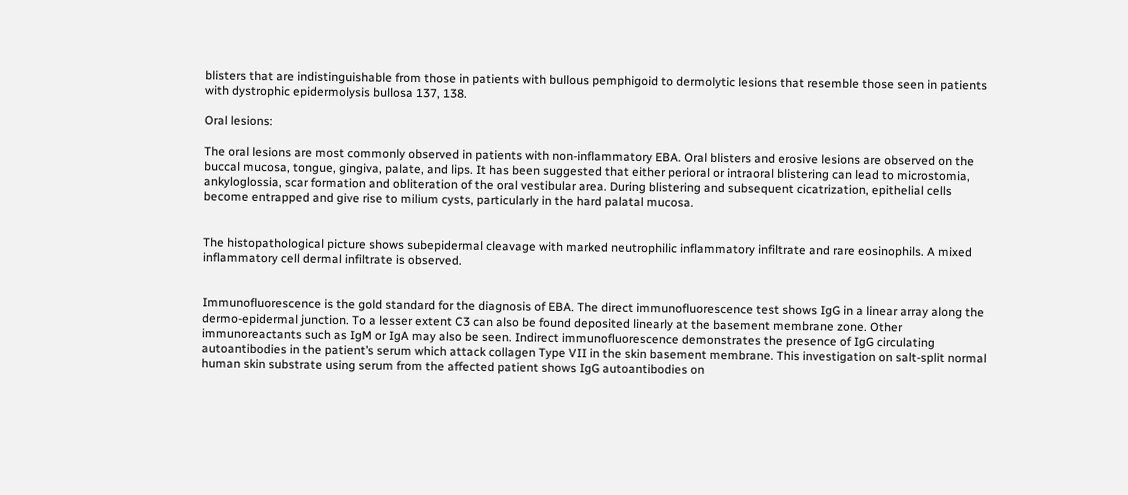blisters that are indistinguishable from those in patients with bullous pemphigoid to dermolytic lesions that resemble those seen in patients with dystrophic epidermolysis bullosa 137, 138.

Oral lesions:

The oral lesions are most commonly observed in patients with non-inflammatory EBA. Oral blisters and erosive lesions are observed on the buccal mucosa, tongue, gingiva, palate, and lips. It has been suggested that either perioral or intraoral blistering can lead to microstomia, ankyloglossia, scar formation and obliteration of the oral vestibular area. During blistering and subsequent cicatrization, epithelial cells become entrapped and give rise to milium cysts, particularly in the hard palatal mucosa.


The histopathological picture shows subepidermal cleavage with marked neutrophilic inflammatory infiltrate and rare eosinophils. A mixed inflammatory cell dermal infiltrate is observed.


Immunofluorescence is the gold standard for the diagnosis of EBA. The direct immunofluorescence test shows IgG in a linear array along the dermo-epidermal junction. To a lesser extent C3 can also be found deposited linearly at the basement membrane zone. Other immunoreactants such as IgM or IgA may also be seen. Indirect immunofluorescence demonstrates the presence of IgG circulating autoantibodies in the patient’s serum which attack collagen Type VII in the skin basement membrane. This investigation on salt-split normal human skin substrate using serum from the affected patient shows IgG autoantibodies on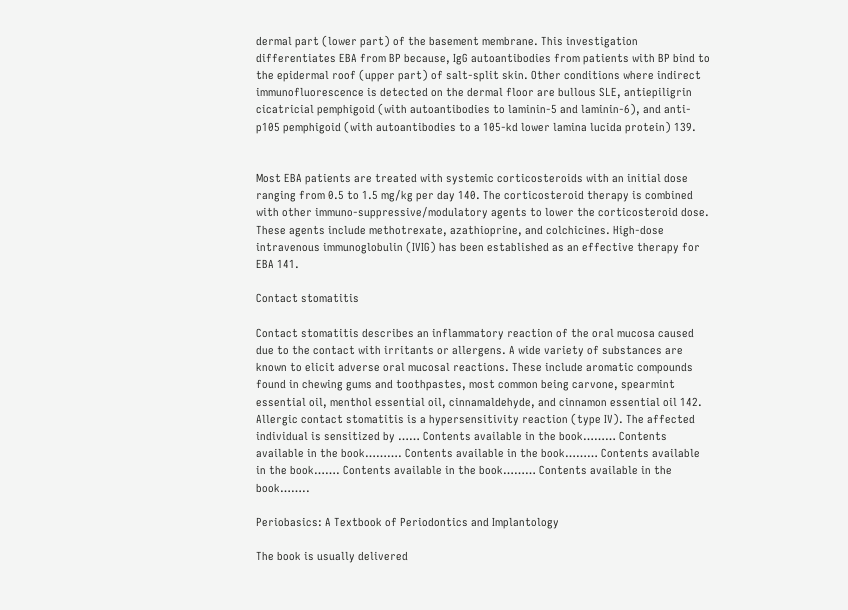dermal part (lower part) of the basement membrane. This investigation differentiates EBA from BP because, IgG autoantibodies from patients with BP bind to the epidermal roof (upper part) of salt-split skin. Other conditions where indirect immunofluorescence is detected on the dermal floor are bullous SLE, antiepiligrin cicatricial pemphigoid (with autoantibodies to laminin-5 and laminin-6), and anti-p105 pemphigoid (with autoantibodies to a 105-kd lower lamina lucida protein) 139.


Most EBA patients are treated with systemic corticosteroids with an initial dose ranging from 0.5 to 1.5 mg/kg per day 140. The corticosteroid therapy is combined with other immuno-suppressive/modulatory agents to lower the corticosteroid dose. These agents include methotrexate, azathioprine, and colchicines. High-dose intravenous immunoglobulin (IVIG) has been established as an effective therapy for EBA 141.

Contact stomatitis

Contact stomatitis describes an inflammatory reaction of the oral mucosa caused due to the contact with irritants or allergens. A wide variety of substances are known to elicit adverse oral mucosal reactions. These include aromatic compounds found in chewing gums and toothpastes, most common being carvone, spearmint essential oil, menthol essential oil, cinnamaldehyde, and cinnamon essential oil 142. Allergic contact stomatitis is a hypersensitivity reaction (type IV). The affected individual is sensitized by …… Contents available in the book……… Contents available in the book………. Contents available in the book……… Contents available in the book……. Contents available in the book……… Contents available in the book……..

Periobasics: A Textbook of Periodontics and Implantology

The book is usually delivered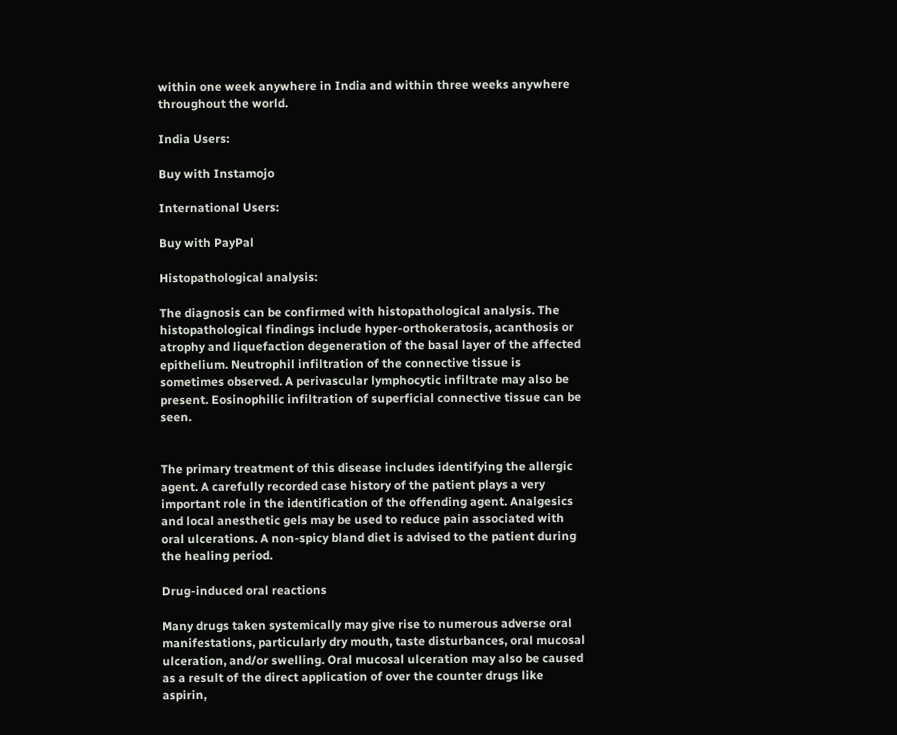within one week anywhere in India and within three weeks anywhere throughout the world.

India Users:

Buy with Instamojo

International Users:

Buy with PayPal

Histopathological analysis:

The diagnosis can be confirmed with histopathological analysis. The histopathological findings include hyper-orthokeratosis, acanthosis or atrophy and liquefaction degeneration of the basal layer of the affected epithelium. Neutrophil infiltration of the connective tissue is sometimes observed. A perivascular lymphocytic infiltrate may also be present. Eosinophilic infiltration of superficial connective tissue can be seen.


The primary treatment of this disease includes identifying the allergic agent. A carefully recorded case history of the patient plays a very important role in the identification of the offending agent. Analgesics and local anesthetic gels may be used to reduce pain associated with oral ulcerations. A non-spicy bland diet is advised to the patient during the healing period.

Drug-induced oral reactions

Many drugs taken systemically may give rise to numerous adverse oral manifestations, particularly dry mouth, taste disturbances, oral mucosal ulceration, and/or swelling. Oral mucosal ulceration may also be caused as a result of the direct application of over the counter drugs like aspirin,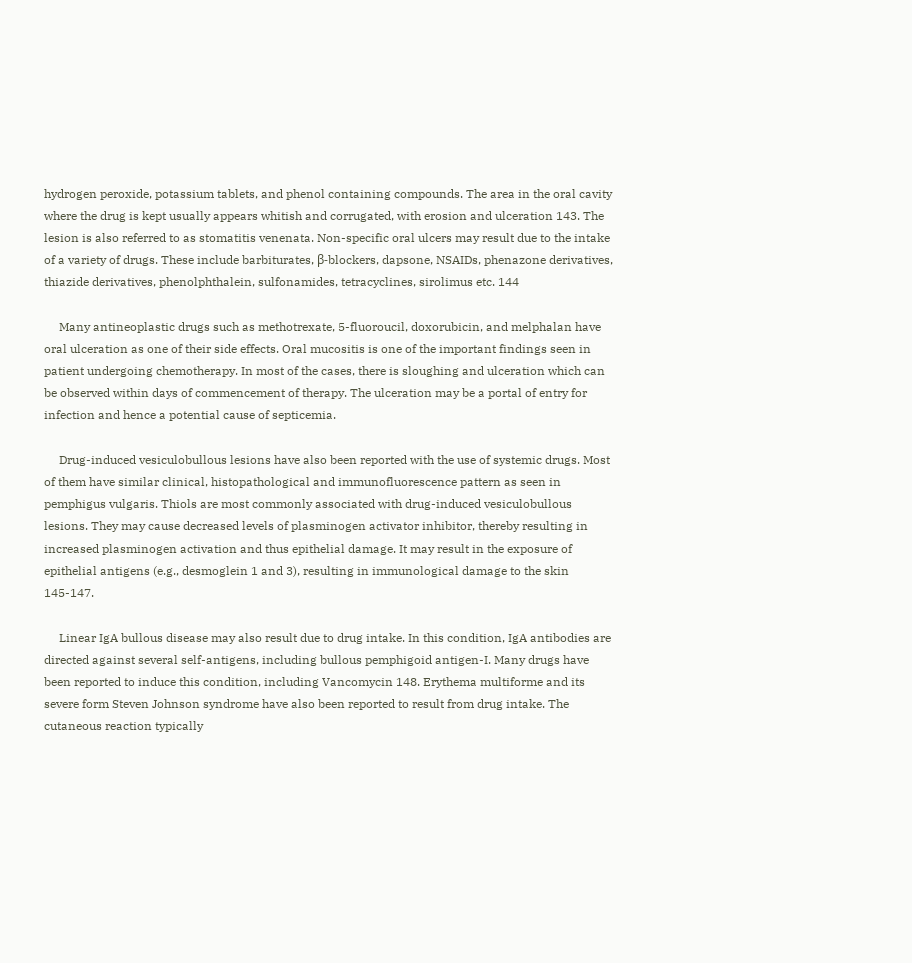hydrogen peroxide, potassium tablets, and phenol containing compounds. The area in the oral cavity where the drug is kept usually appears whitish and corrugated, with erosion and ulceration 143. The lesion is also referred to as stomatitis venenata. Non-specific oral ulcers may result due to the intake of a variety of drugs. These include barbiturates, β-blockers, dapsone, NSAIDs, phenazone derivatives, thiazide derivatives, phenolphthalein, sulfonamides, tetracyclines, sirolimus etc. 144

     Many antineoplastic drugs such as methotrexate, 5-fluoroucil, doxorubicin, and melphalan have oral ulceration as one of their side effects. Oral mucositis is one of the important findings seen in patient undergoing chemotherapy. In most of the cases, there is sloughing and ulceration which can be observed within days of commencement of therapy. The ulceration may be a portal of entry for infection and hence a potential cause of septicemia.

     Drug-induced vesiculobullous lesions have also been reported with the use of systemic drugs. Most of them have similar clinical, histopathological and immunofluorescence pattern as seen in pemphigus vulgaris. Thiols are most commonly associated with drug-induced vesiculobullous lesions. They may cause decreased levels of plasminogen activator inhibitor, thereby resulting in increased plasminogen activation and thus epithelial damage. It may result in the exposure of epithelial antigens (e.g., desmoglein 1 and 3), resulting in immunological damage to the skin 145-147.

     Linear IgA bullous disease may also result due to drug intake. In this condition, IgA antibodies are directed against several self-antigens, including bullous pemphigoid antigen-I. Many drugs have been reported to induce this condition, including Vancomycin 148. Erythema multiforme and its severe form Steven Johnson syndrome have also been reported to result from drug intake. The cutaneous reaction typically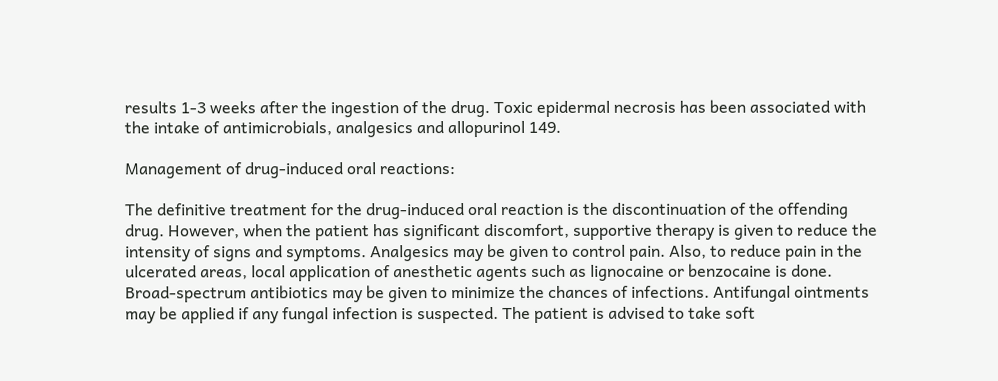results 1-3 weeks after the ingestion of the drug. Toxic epidermal necrosis has been associated with the intake of antimicrobials, analgesics and allopurinol 149.

Management of drug-induced oral reactions:

The definitive treatment for the drug-induced oral reaction is the discontinuation of the offending drug. However, when the patient has significant discomfort, supportive therapy is given to reduce the intensity of signs and symptoms. Analgesics may be given to control pain. Also, to reduce pain in the ulcerated areas, local application of anesthetic agents such as lignocaine or benzocaine is done. Broad-spectrum antibiotics may be given to minimize the chances of infections. Antifungal ointments may be applied if any fungal infection is suspected. The patient is advised to take soft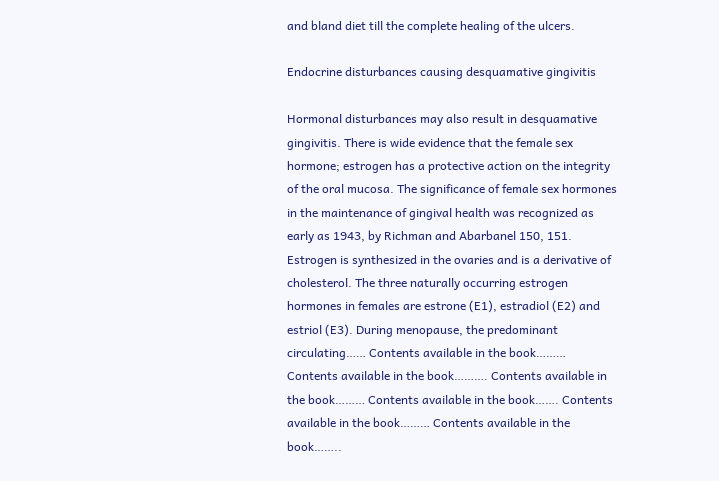and bland diet till the complete healing of the ulcers.

Endocrine disturbances causing desquamative gingivitis

Hormonal disturbances may also result in desquamative gingivitis. There is wide evidence that the female sex hormone; estrogen has a protective action on the integrity of the oral mucosa. The significance of female sex hormones in the maintenance of gingival health was recognized as early as 1943, by Richman and Abarbanel 150, 151. Estrogen is synthesized in the ovaries and is a derivative of cholesterol. The three naturally occurring estrogen hormones in females are estrone (E1), estradiol (E2) and estriol (E3). During menopause, the predominant circulating…… Contents available in the book……… Contents available in the book………. Contents available in the book……… Contents available in the book……. Contents available in the book……… Contents available in the book……..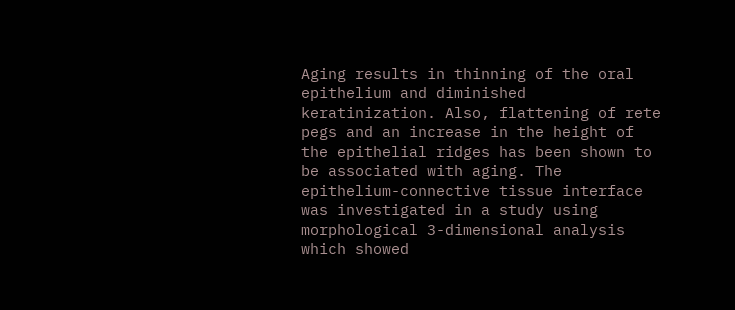Aging results in thinning of the oral epithelium and diminished keratinization. Also, flattening of rete pegs and an increase in the height of the epithelial ridges has been shown to be associated with aging. The epithelium-connective tissue interface was investigated in a study using morphological 3-dimensional analysis which showed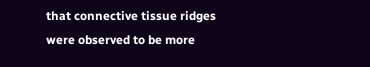that connective tissue ridges were observed to be more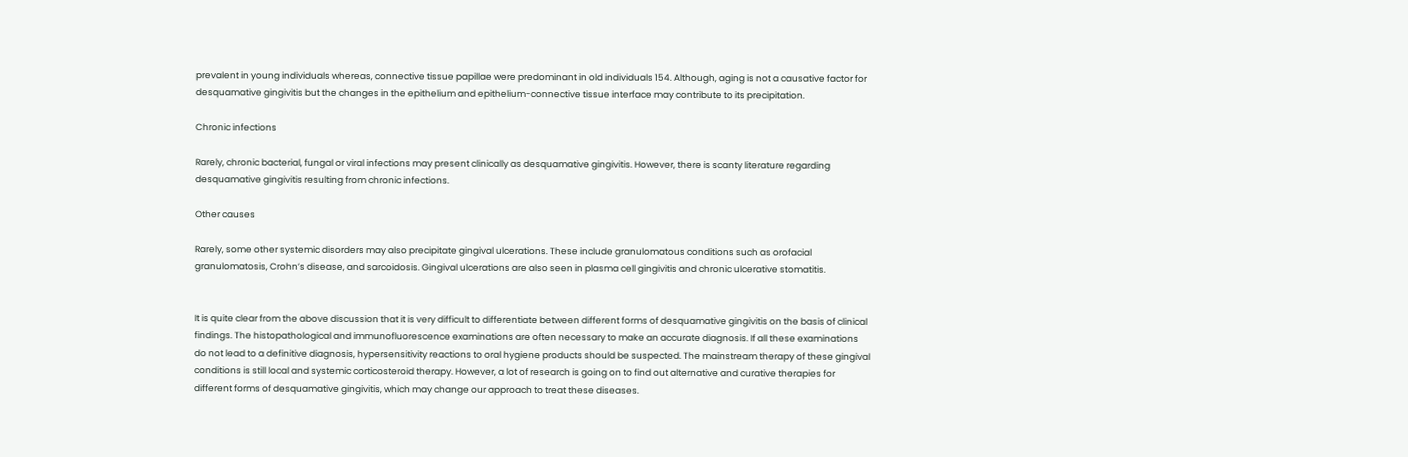prevalent in young individuals whereas, connective tissue papillae were predominant in old individuals 154. Although, aging is not a causative factor for desquamative gingivitis but the changes in the epithelium and epithelium-connective tissue interface may contribute to its precipitation.

Chronic infections

Rarely, chronic bacterial, fungal or viral infections may present clinically as desquamative gingivitis. However, there is scanty literature regarding desquamative gingivitis resulting from chronic infections.

Other causes

Rarely, some other systemic disorders may also precipitate gingival ulcerations. These include granulomatous conditions such as orofacial granulomatosis, Crohn’s disease, and sarcoidosis. Gingival ulcerations are also seen in plasma cell gingivitis and chronic ulcerative stomatitis.


It is quite clear from the above discussion that it is very difficult to differentiate between different forms of desquamative gingivitis on the basis of clinical findings. The histopathological and immunofluorescence examinations are often necessary to make an accurate diagnosis. If all these examinations do not lead to a definitive diagnosis, hypersensitivity reactions to oral hygiene products should be suspected. The mainstream therapy of these gingival conditions is still local and systemic corticosteroid therapy. However, a lot of research is going on to find out alternative and curative therapies for different forms of desquamative gingivitis, which may change our approach to treat these diseases.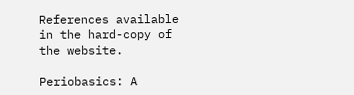References available in the hard-copy of the website.

Periobasics: A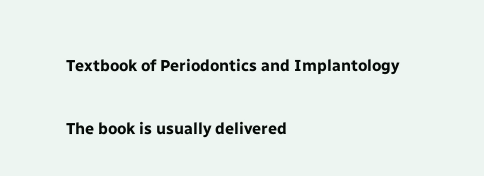Textbook of Periodontics and Implantology

The book is usually delivered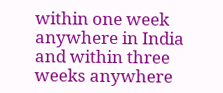within one week anywhere in India and within three weeks anywhere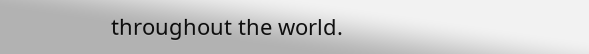throughout the world.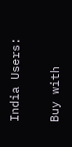India Users:

Buy with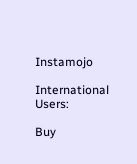Instamojo

International Users:

Buy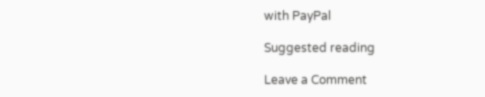with PayPal

Suggested reading

Leave a Comment